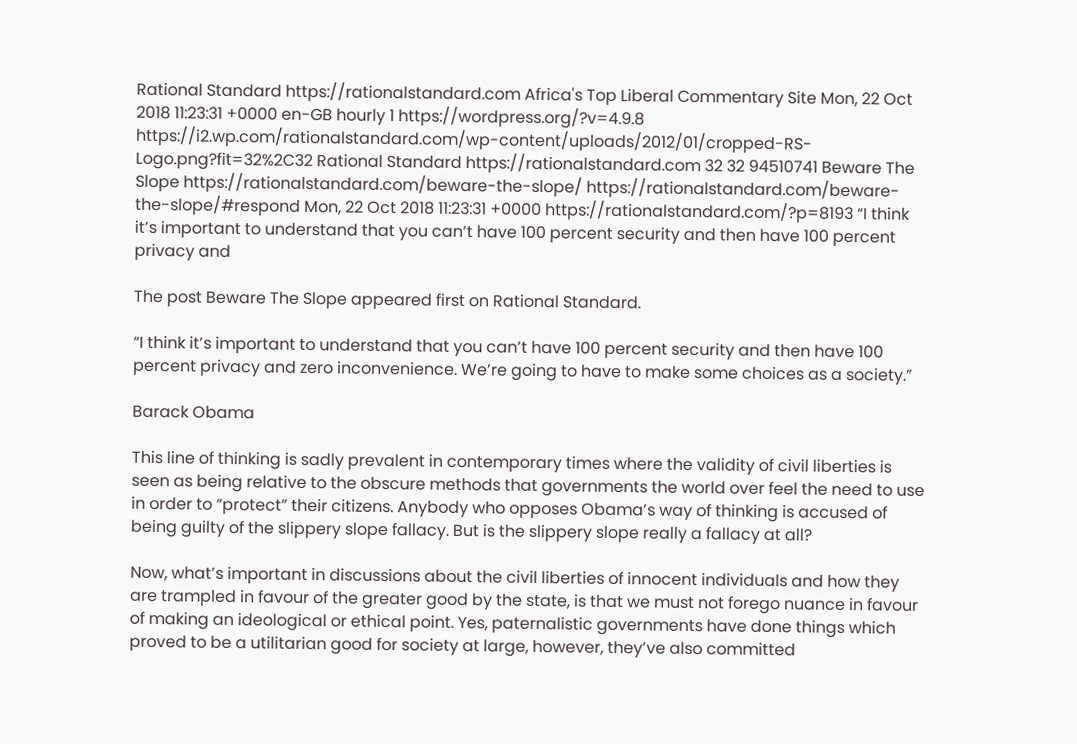Rational Standard https://rationalstandard.com Africa's Top Liberal Commentary Site Mon, 22 Oct 2018 11:23:31 +0000 en-GB hourly 1 https://wordpress.org/?v=4.9.8 https://i2.wp.com/rationalstandard.com/wp-content/uploads/2012/01/cropped-RS-Logo.png?fit=32%2C32 Rational Standard https://rationalstandard.com 32 32 94510741 Beware The Slope https://rationalstandard.com/beware-the-slope/ https://rationalstandard.com/beware-the-slope/#respond Mon, 22 Oct 2018 11:23:31 +0000 https://rationalstandard.com/?p=8193 “I think it’s important to understand that you can’t have 100 percent security and then have 100 percent privacy and

The post Beware The Slope appeared first on Rational Standard.

“I think it’s important to understand that you can’t have 100 percent security and then have 100 percent privacy and zero inconvenience. We’re going to have to make some choices as a society.”

Barack Obama

This line of thinking is sadly prevalent in contemporary times where the validity of civil liberties is seen as being relative to the obscure methods that governments the world over feel the need to use in order to “protect” their citizens. Anybody who opposes Obama’s way of thinking is accused of being guilty of the slippery slope fallacy. But is the slippery slope really a fallacy at all?

Now, what’s important in discussions about the civil liberties of innocent individuals and how they are trampled in favour of the greater good by the state, is that we must not forego nuance in favour of making an ideological or ethical point. Yes, paternalistic governments have done things which proved to be a utilitarian good for society at large, however, they’ve also committed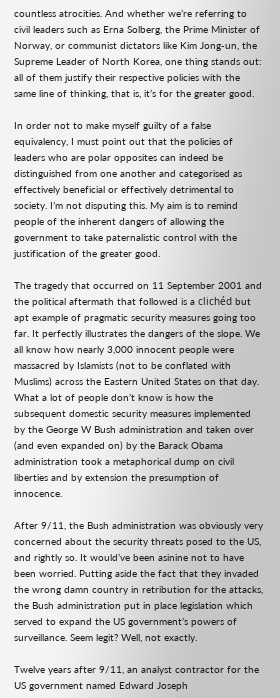countless atrocities. And whether we’re referring to civil leaders such as Erna Solberg, the Prime Minister of Norway, or communist dictators like Kim Jong-un, the Supreme Leader of North Korea, one thing stands out: all of them justify their respective policies with the same line of thinking, that is, it’s for the greater good.

In order not to make myself guilty of a false equivalency, I must point out that the policies of leaders who are polar opposites can indeed be distinguished from one another and categorised as effectively beneficial or effectively detrimental to society. I’m not disputing this. My aim is to remind people of the inherent dangers of allowing the government to take paternalistic control with the justification of the greater good.

The tragedy that occurred on 11 September 2001 and the political aftermath that followed is a clichéd but apt example of pragmatic security measures going too far. It perfectly illustrates the dangers of the slope. We all know how nearly 3,000 innocent people were massacred by Islamists (not to be conflated with Muslims) across the Eastern United States on that day. What a lot of people don’t know is how the subsequent domestic security measures implemented by the George W Bush administration and taken over (and even expanded on) by the Barack Obama administration took a metaphorical dump on civil liberties and by extension the presumption of innocence.

After 9/11, the Bush administration was obviously very concerned about the security threats posed to the US, and rightly so. It would’ve been asinine not to have been worried. Putting aside the fact that they invaded the wrong damn country in retribution for the attacks, the Bush administration put in place legislation which served to expand the US government’s powers of surveillance. Seem legit? Well, not exactly.

Twelve years after 9/11, an analyst contractor for the US government named Edward Joseph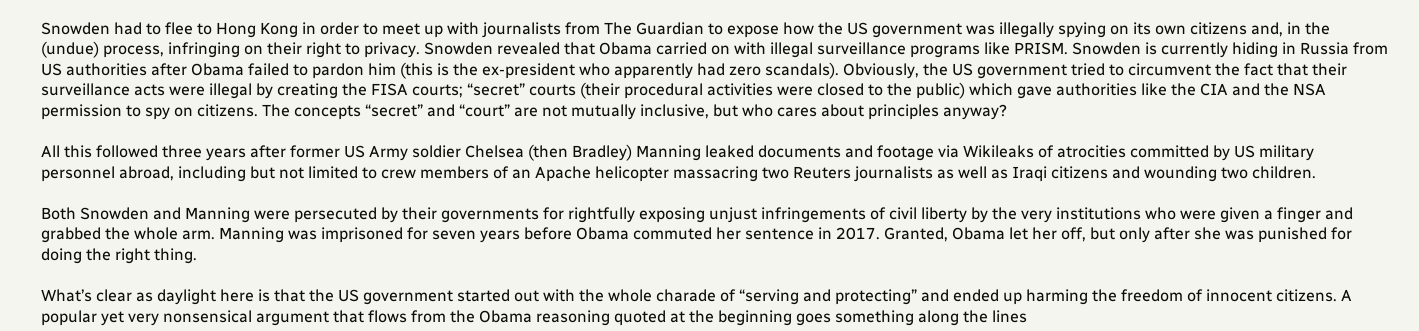Snowden had to flee to Hong Kong in order to meet up with journalists from The Guardian to expose how the US government was illegally spying on its own citizens and, in the (undue) process, infringing on their right to privacy. Snowden revealed that Obama carried on with illegal surveillance programs like PRISM. Snowden is currently hiding in Russia from US authorities after Obama failed to pardon him (this is the ex-president who apparently had zero scandals). Obviously, the US government tried to circumvent the fact that their surveillance acts were illegal by creating the FISA courts; “secret” courts (their procedural activities were closed to the public) which gave authorities like the CIA and the NSA permission to spy on citizens. The concepts “secret” and “court” are not mutually inclusive, but who cares about principles anyway?

All this followed three years after former US Army soldier Chelsea (then Bradley) Manning leaked documents and footage via Wikileaks of atrocities committed by US military personnel abroad, including but not limited to crew members of an Apache helicopter massacring two Reuters journalists as well as Iraqi citizens and wounding two children.

Both Snowden and Manning were persecuted by their governments for rightfully exposing unjust infringements of civil liberty by the very institutions who were given a finger and grabbed the whole arm. Manning was imprisoned for seven years before Obama commuted her sentence in 2017. Granted, Obama let her off, but only after she was punished for doing the right thing.

What’s clear as daylight here is that the US government started out with the whole charade of “serving and protecting” and ended up harming the freedom of innocent citizens. A popular yet very nonsensical argument that flows from the Obama reasoning quoted at the beginning goes something along the lines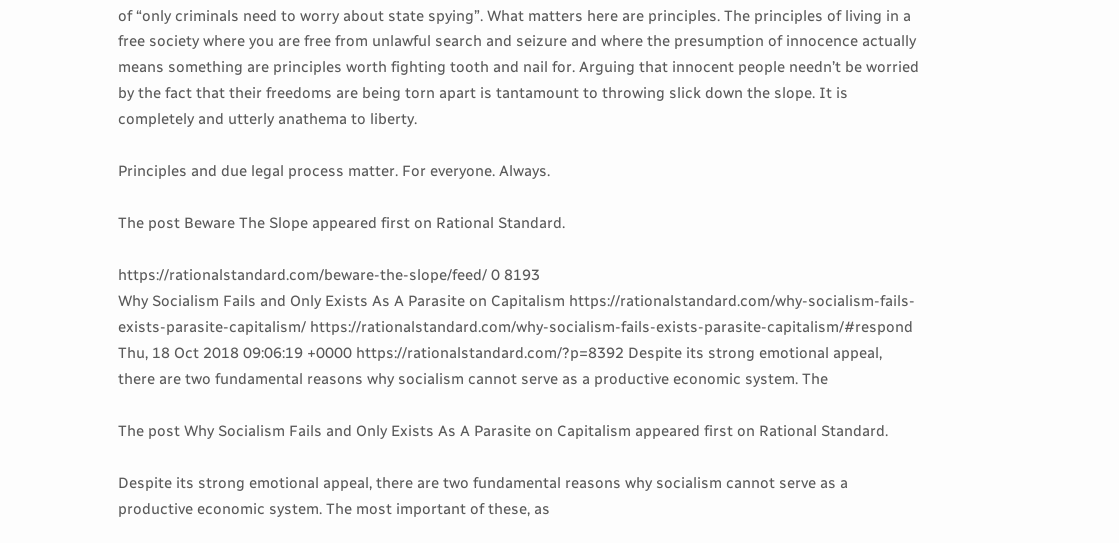of “only criminals need to worry about state spying”. What matters here are principles. The principles of living in a free society where you are free from unlawful search and seizure and where the presumption of innocence actually means something are principles worth fighting tooth and nail for. Arguing that innocent people needn’t be worried by the fact that their freedoms are being torn apart is tantamount to throwing slick down the slope. It is completely and utterly anathema to liberty.

Principles and due legal process matter. For everyone. Always.

The post Beware The Slope appeared first on Rational Standard.

https://rationalstandard.com/beware-the-slope/feed/ 0 8193
Why Socialism Fails and Only Exists As A Parasite on Capitalism https://rationalstandard.com/why-socialism-fails-exists-parasite-capitalism/ https://rationalstandard.com/why-socialism-fails-exists-parasite-capitalism/#respond Thu, 18 Oct 2018 09:06:19 +0000 https://rationalstandard.com/?p=8392 Despite its strong emotional appeal, there are two fundamental reasons why socialism cannot serve as a productive economic system. The

The post Why Socialism Fails and Only Exists As A Parasite on Capitalism appeared first on Rational Standard.

Despite its strong emotional appeal, there are two fundamental reasons why socialism cannot serve as a productive economic system. The most important of these, as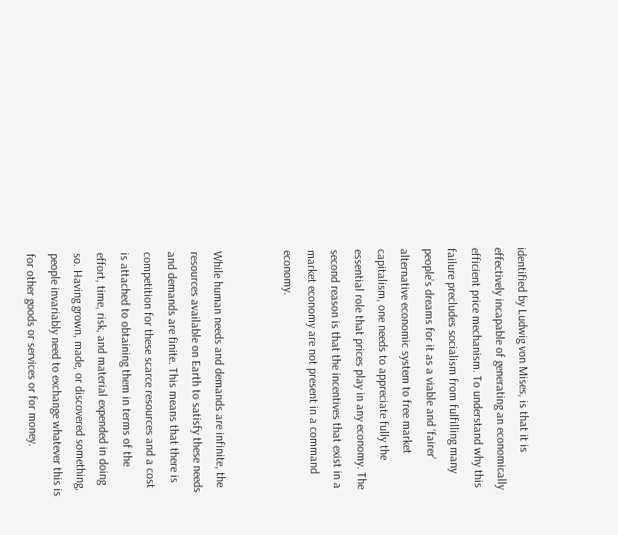identified by Ludwig von Mises, is that it is effectively incapable of generating an economically efficient price mechanism. To understand why this failure precludes socialism from fulfilling many people’s dreams for it as a viable and ‘fairer’ alternative economic system to free market capitalism, one needs to appreciate fully the essential role that prices play in any economy. The second reason is that the incentives that exist in a market economy are not present in a command economy.


While human needs and demands are infinite, the resources available on Earth to satisfy these needs and demands are finite. This means that there is competition for these scarce resources and a cost is attached to obtaining them in terms of the effort, time, risk, and material expended in doing so. Having grown, made, or discovered something, people invariably need to exchange whatever this is for other goods or services or for money.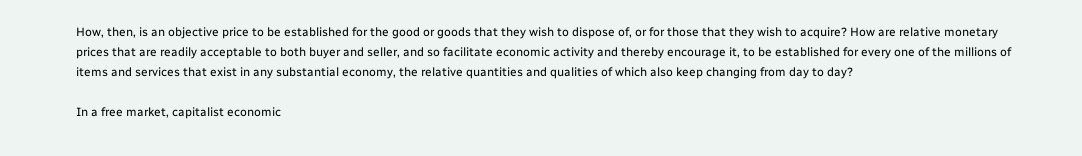How, then, is an objective price to be established for the good or goods that they wish to dispose of, or for those that they wish to acquire? How are relative monetary prices that are readily acceptable to both buyer and seller, and so facilitate economic activity and thereby encourage it, to be established for every one of the millions of items and services that exist in any substantial economy, the relative quantities and qualities of which also keep changing from day to day?

In a free market, capitalist economic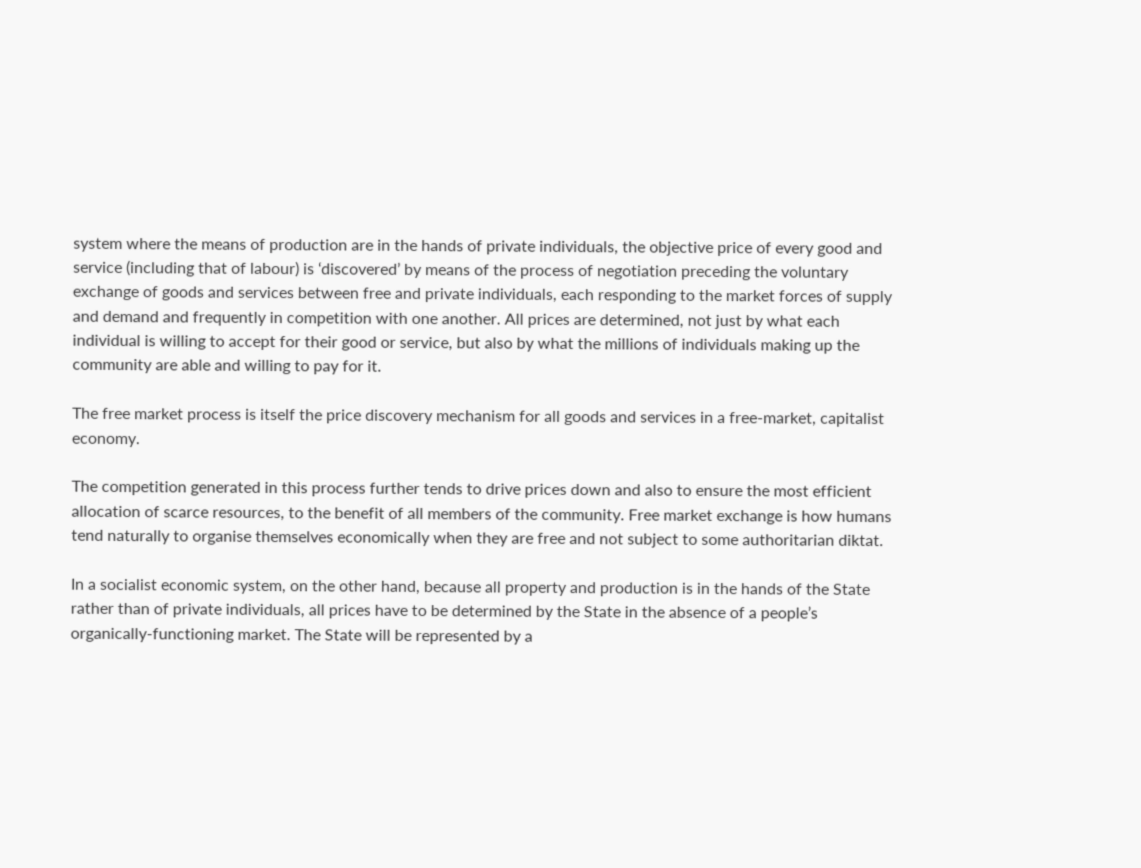system where the means of production are in the hands of private individuals, the objective price of every good and service (including that of labour) is ‘discovered’ by means of the process of negotiation preceding the voluntary exchange of goods and services between free and private individuals, each responding to the market forces of supply and demand and frequently in competition with one another. All prices are determined, not just by what each individual is willing to accept for their good or service, but also by what the millions of individuals making up the community are able and willing to pay for it.

The free market process is itself the price discovery mechanism for all goods and services in a free-market, capitalist economy.

The competition generated in this process further tends to drive prices down and also to ensure the most efficient allocation of scarce resources, to the benefit of all members of the community. Free market exchange is how humans tend naturally to organise themselves economically when they are free and not subject to some authoritarian diktat.

In a socialist economic system, on the other hand, because all property and production is in the hands of the State rather than of private individuals, all prices have to be determined by the State in the absence of a people’s organically-functioning market. The State will be represented by a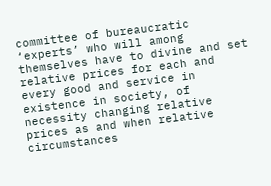committee of bureaucratic ‘experts’ who will among themselves have to divine and set relative prices for each and every good and service in existence in society, of necessity changing relative prices as and when relative circumstances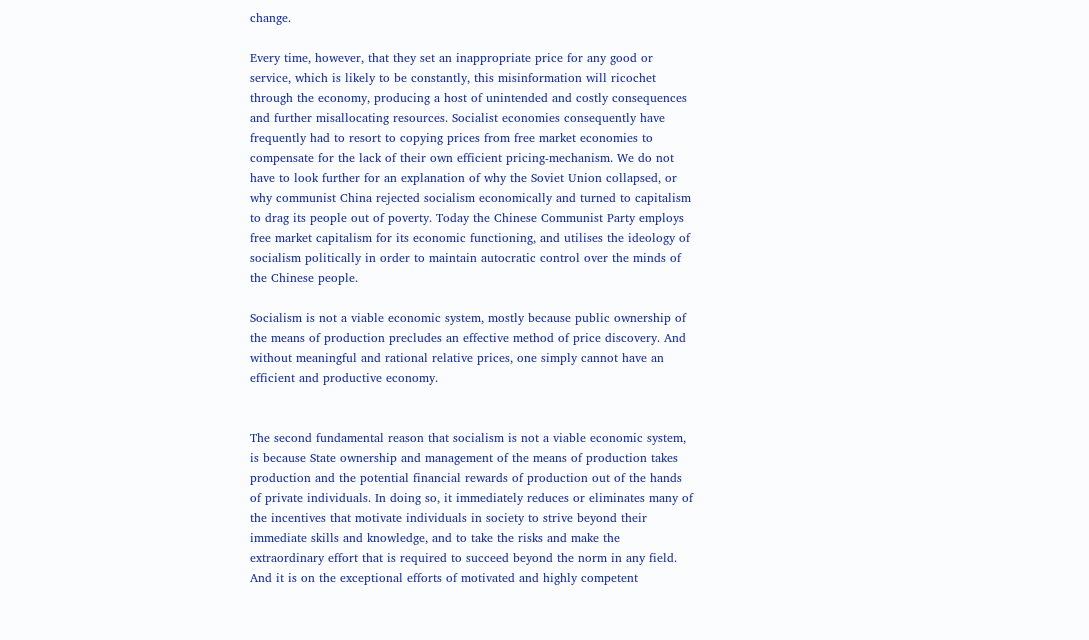change.

Every time, however, that they set an inappropriate price for any good or service, which is likely to be constantly, this misinformation will ricochet through the economy, producing a host of unintended and costly consequences and further misallocating resources. Socialist economies consequently have frequently had to resort to copying prices from free market economies to compensate for the lack of their own efficient pricing-mechanism. We do not have to look further for an explanation of why the Soviet Union collapsed, or why communist China rejected socialism economically and turned to capitalism to drag its people out of poverty. Today the Chinese Communist Party employs free market capitalism for its economic functioning, and utilises the ideology of socialism politically in order to maintain autocratic control over the minds of the Chinese people.

Socialism is not a viable economic system, mostly because public ownership of the means of production precludes an effective method of price discovery. And without meaningful and rational relative prices, one simply cannot have an efficient and productive economy.


The second fundamental reason that socialism is not a viable economic system, is because State ownership and management of the means of production takes production and the potential financial rewards of production out of the hands of private individuals. In doing so, it immediately reduces or eliminates many of the incentives that motivate individuals in society to strive beyond their immediate skills and knowledge, and to take the risks and make the extraordinary effort that is required to succeed beyond the norm in any field. And it is on the exceptional efforts of motivated and highly competent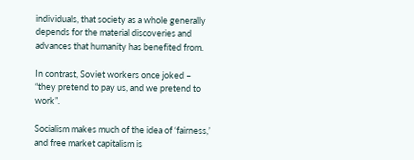individuals, that society as a whole generally depends for the material discoveries and advances that humanity has benefited from.

In contrast, Soviet workers once joked – “they pretend to pay us, and we pretend to work”.

Socialism makes much of the idea of ‘fairness,’ and free market capitalism is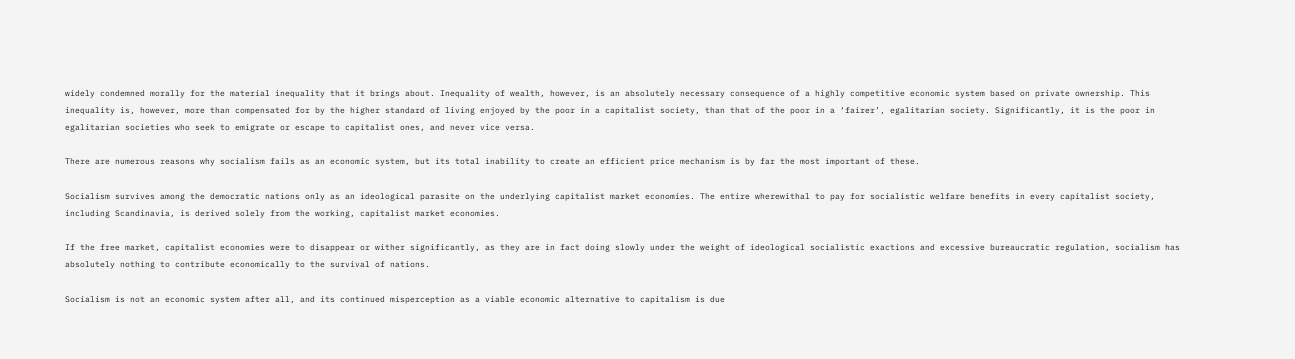widely condemned morally for the material inequality that it brings about. Inequality of wealth, however, is an absolutely necessary consequence of a highly competitive economic system based on private ownership. This inequality is, however, more than compensated for by the higher standard of living enjoyed by the poor in a capitalist society, than that of the poor in a ‘fairer’, egalitarian society. Significantly, it is the poor in egalitarian societies who seek to emigrate or escape to capitalist ones, and never vice versa.

There are numerous reasons why socialism fails as an economic system, but its total inability to create an efficient price mechanism is by far the most important of these.

Socialism survives among the democratic nations only as an ideological parasite on the underlying capitalist market economies. The entire wherewithal to pay for socialistic welfare benefits in every capitalist society, including Scandinavia, is derived solely from the working, capitalist market economies.

If the free market, capitalist economies were to disappear or wither significantly, as they are in fact doing slowly under the weight of ideological socialistic exactions and excessive bureaucratic regulation, socialism has absolutely nothing to contribute economically to the survival of nations.

Socialism is not an economic system after all, and its continued misperception as a viable economic alternative to capitalism is due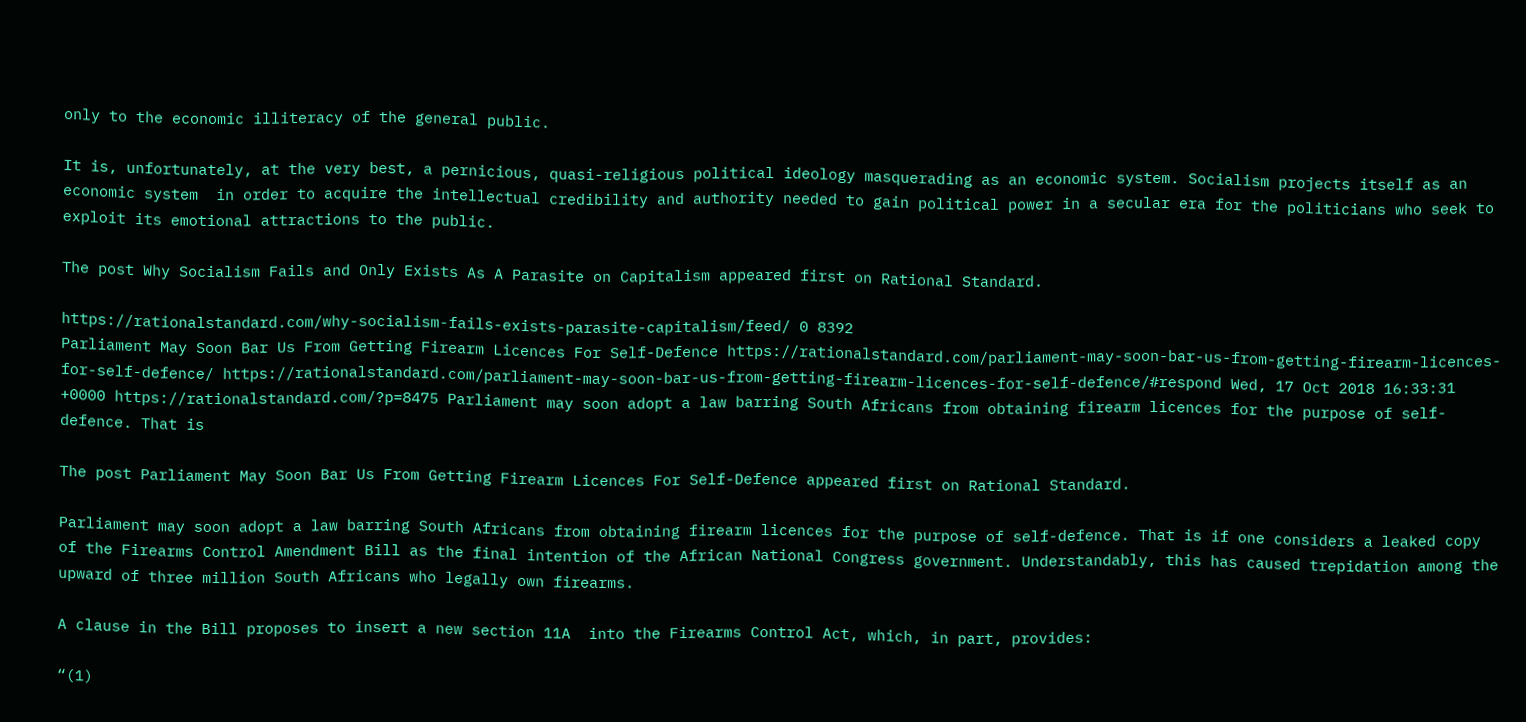only to the economic illiteracy of the general public.

It is, unfortunately, at the very best, a pernicious, quasi-religious political ideology masquerading as an economic system. Socialism projects itself as an economic system  in order to acquire the intellectual credibility and authority needed to gain political power in a secular era for the politicians who seek to exploit its emotional attractions to the public.

The post Why Socialism Fails and Only Exists As A Parasite on Capitalism appeared first on Rational Standard.

https://rationalstandard.com/why-socialism-fails-exists-parasite-capitalism/feed/ 0 8392
Parliament May Soon Bar Us From Getting Firearm Licences For Self-Defence https://rationalstandard.com/parliament-may-soon-bar-us-from-getting-firearm-licences-for-self-defence/ https://rationalstandard.com/parliament-may-soon-bar-us-from-getting-firearm-licences-for-self-defence/#respond Wed, 17 Oct 2018 16:33:31 +0000 https://rationalstandard.com/?p=8475 Parliament may soon adopt a law barring South Africans from obtaining firearm licences for the purpose of self-defence. That is

The post Parliament May Soon Bar Us From Getting Firearm Licences For Self-Defence appeared first on Rational Standard.

Parliament may soon adopt a law barring South Africans from obtaining firearm licences for the purpose of self-defence. That is if one considers a leaked copy of the Firearms Control Amendment Bill as the final intention of the African National Congress government. Understandably, this has caused trepidation among the upward of three million South Africans who legally own firearms.

A clause in the Bill proposes to insert a new section 11A  into the Firearms Control Act, which, in part, provides:

“(1)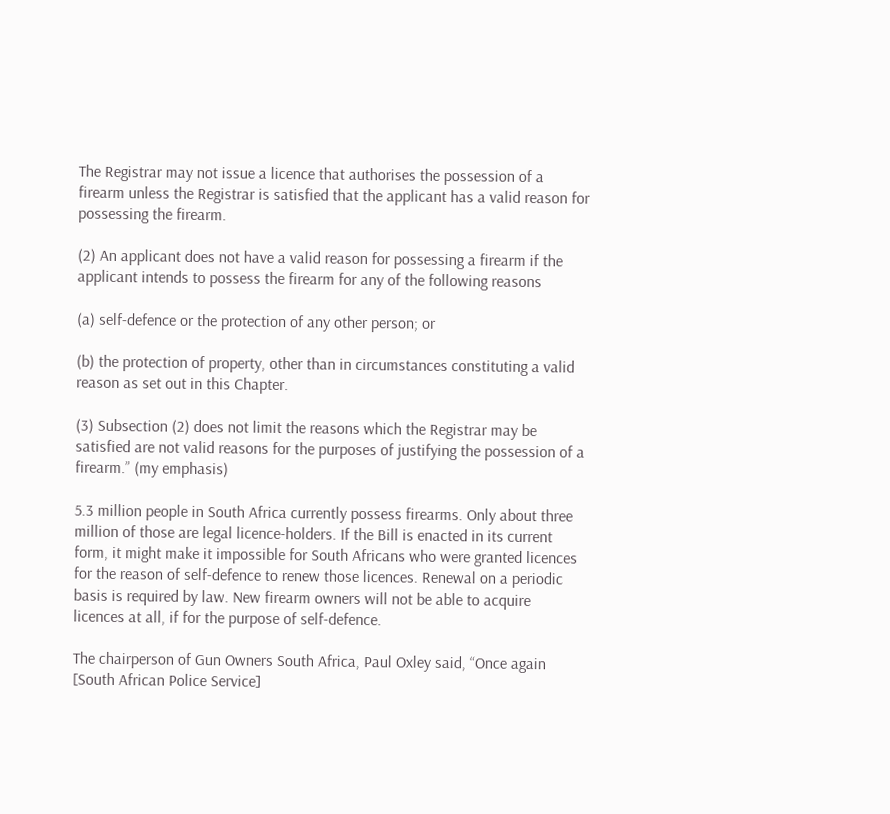The Registrar may not issue a licence that authorises the possession of a firearm unless the Registrar is satisfied that the applicant has a valid reason for possessing the firearm.

(2) An applicant does not have a valid reason for possessing a firearm if the applicant intends to possess the firearm for any of the following reasons

(a) self-defence or the protection of any other person; or

(b) the protection of property, other than in circumstances constituting a valid reason as set out in this Chapter.

(3) Subsection (2) does not limit the reasons which the Registrar may be satisfied are not valid reasons for the purposes of justifying the possession of a firearm.” (my emphasis)

5.3 million people in South Africa currently possess firearms. Only about three million of those are legal licence-holders. If the Bill is enacted in its current form, it might make it impossible for South Africans who were granted licences for the reason of self-defence to renew those licences. Renewal on a periodic basis is required by law. New firearm owners will not be able to acquire licences at all, if for the purpose of self-defence.

The chairperson of Gun Owners South Africa, Paul Oxley said, “Once again [South African Police Service]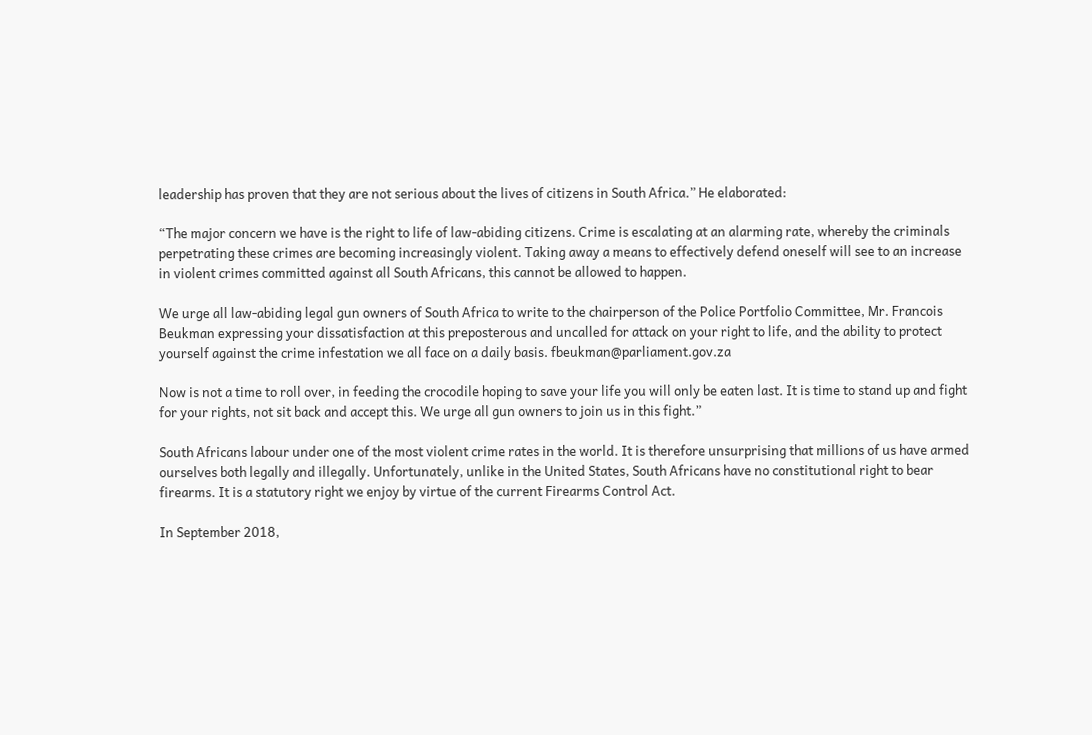leadership has proven that they are not serious about the lives of citizens in South Africa.” He elaborated:

“The major concern we have is the right to life of law-abiding citizens. Crime is escalating at an alarming rate, whereby the criminals perpetrating these crimes are becoming increasingly violent. Taking away a means to effectively defend oneself will see to an increase in violent crimes committed against all South Africans, this cannot be allowed to happen.

We urge all law-abiding legal gun owners of South Africa to write to the chairperson of the Police Portfolio Committee, Mr. Francois Beukman expressing your dissatisfaction at this preposterous and uncalled for attack on your right to life, and the ability to protect yourself against the crime infestation we all face on a daily basis. fbeukman@parliament.gov.za

Now is not a time to roll over, in feeding the crocodile hoping to save your life you will only be eaten last. It is time to stand up and fight for your rights, not sit back and accept this. We urge all gun owners to join us in this fight.”

South Africans labour under one of the most violent crime rates in the world. It is therefore unsurprising that millions of us have armed ourselves both legally and illegally. Unfortunately, unlike in the United States, South Africans have no constitutional right to bear firearms. It is a statutory right we enjoy by virtue of the current Firearms Control Act.

In September 2018,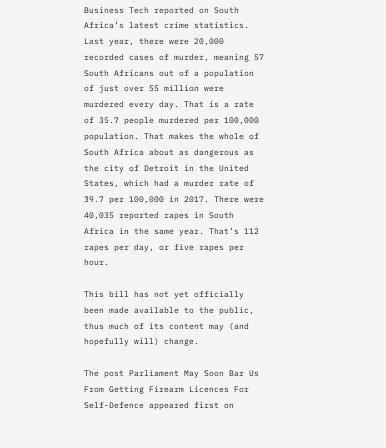Business Tech reported on South Africa’s latest crime statistics. Last year, there were 20,000 recorded cases of murder, meaning 57 South Africans out of a population of just over 55 million were murdered every day. That is a rate of 35.7 people murdered per 100,000 population. That makes the whole of South Africa about as dangerous as the city of Detroit in the United States, which had a murder rate of 39.7 per 100,000 in 2017. There were 40,035 reported rapes in South Africa in the same year. That’s 112 rapes per day, or five rapes per hour.

This bill has not yet officially been made available to the public, thus much of its content may (and hopefully will) change.

The post Parliament May Soon Bar Us From Getting Firearm Licences For Self-Defence appeared first on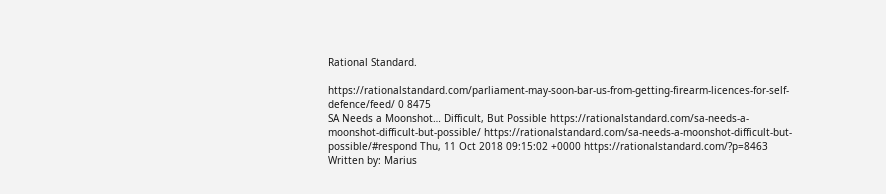Rational Standard.

https://rationalstandard.com/parliament-may-soon-bar-us-from-getting-firearm-licences-for-self-defence/feed/ 0 8475
SA Needs a Moonshot… Difficult, But Possible https://rationalstandard.com/sa-needs-a-moonshot-difficult-but-possible/ https://rationalstandard.com/sa-needs-a-moonshot-difficult-but-possible/#respond Thu, 11 Oct 2018 09:15:02 +0000 https://rationalstandard.com/?p=8463 Written by: Marius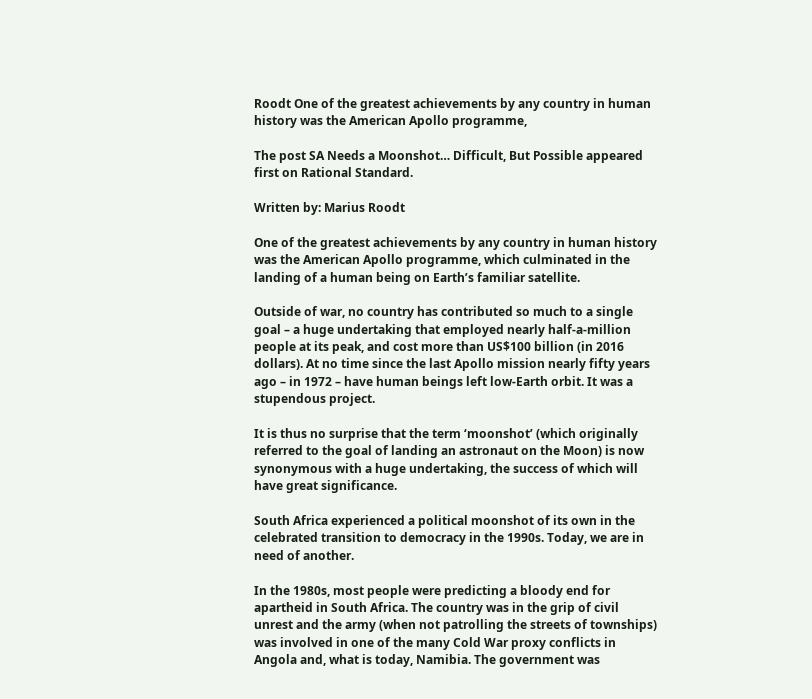Roodt One of the greatest achievements by any country in human history was the American Apollo programme,

The post SA Needs a Moonshot… Difficult, But Possible appeared first on Rational Standard.

Written by: Marius Roodt

One of the greatest achievements by any country in human history was the American Apollo programme, which culminated in the landing of a human being on Earth’s familiar satellite.

Outside of war, no country has contributed so much to a single goal – a huge undertaking that employed nearly half-a-million people at its peak, and cost more than US$100 billion (in 2016 dollars). At no time since the last Apollo mission nearly fifty years ago – in 1972 – have human beings left low-Earth orbit. It was a stupendous project.

It is thus no surprise that the term ‘moonshot’ (which originally referred to the goal of landing an astronaut on the Moon) is now synonymous with a huge undertaking, the success of which will have great significance.

South Africa experienced a political moonshot of its own in the celebrated transition to democracy in the 1990s. Today, we are in need of another.

In the 1980s, most people were predicting a bloody end for apartheid in South Africa. The country was in the grip of civil unrest and the army (when not patrolling the streets of townships) was involved in one of the many Cold War proxy conflicts in Angola and, what is today, Namibia. The government was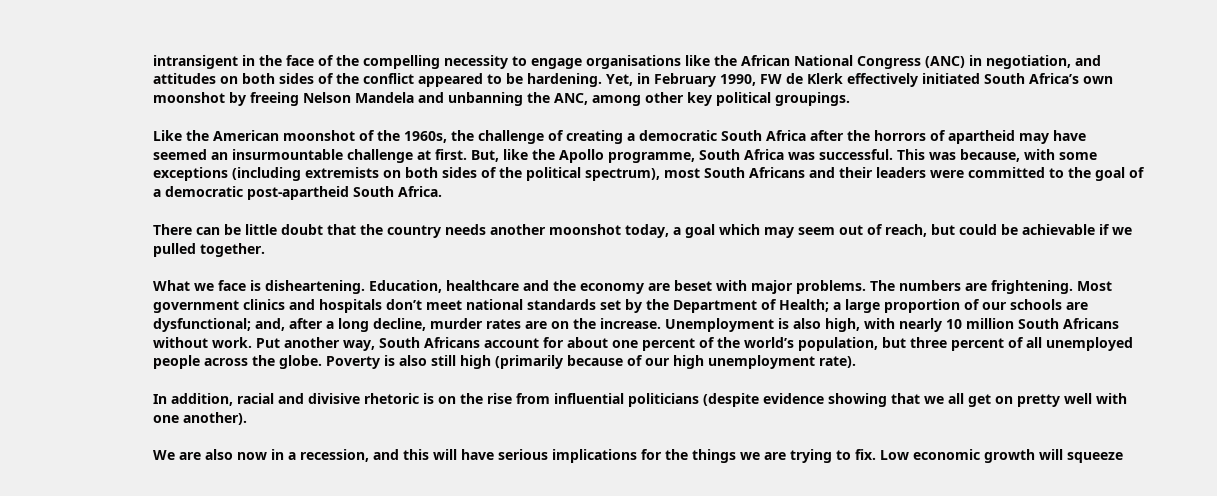intransigent in the face of the compelling necessity to engage organisations like the African National Congress (ANC) in negotiation, and attitudes on both sides of the conflict appeared to be hardening. Yet, in February 1990, FW de Klerk effectively initiated South Africa’s own moonshot by freeing Nelson Mandela and unbanning the ANC, among other key political groupings.

Like the American moonshot of the 1960s, the challenge of creating a democratic South Africa after the horrors of apartheid may have seemed an insurmountable challenge at first. But, like the Apollo programme, South Africa was successful. This was because, with some exceptions (including extremists on both sides of the political spectrum), most South Africans and their leaders were committed to the goal of a democratic post-apartheid South Africa.

There can be little doubt that the country needs another moonshot today, a goal which may seem out of reach, but could be achievable if we pulled together.

What we face is disheartening. Education, healthcare and the economy are beset with major problems. The numbers are frightening. Most government clinics and hospitals don’t meet national standards set by the Department of Health; a large proportion of our schools are dysfunctional; and, after a long decline, murder rates are on the increase. Unemployment is also high, with nearly 10 million South Africans without work. Put another way, South Africans account for about one percent of the world’s population, but three percent of all unemployed people across the globe. Poverty is also still high (primarily because of our high unemployment rate).

In addition, racial and divisive rhetoric is on the rise from influential politicians (despite evidence showing that we all get on pretty well with one another).

We are also now in a recession, and this will have serious implications for the things we are trying to fix. Low economic growth will squeeze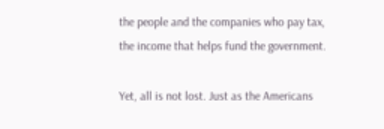the people and the companies who pay tax, the income that helps fund the government.

Yet, all is not lost. Just as the Americans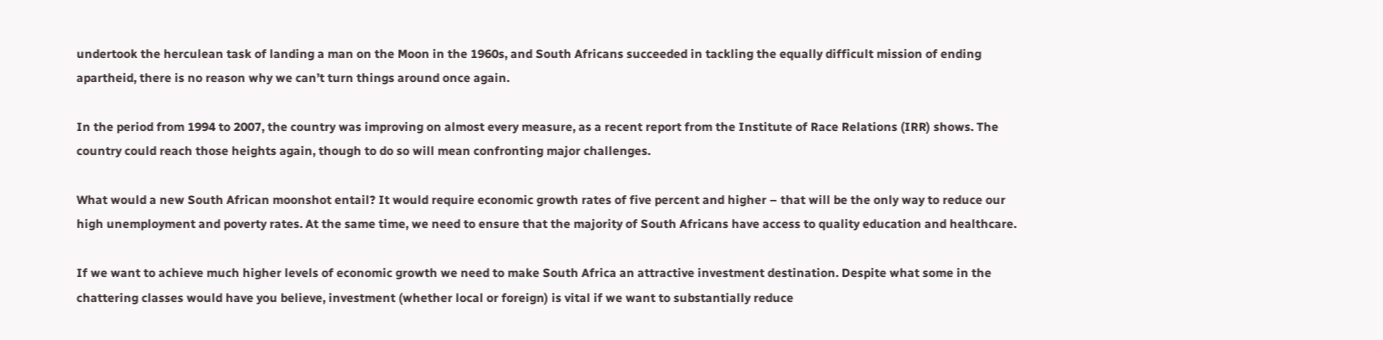undertook the herculean task of landing a man on the Moon in the 1960s, and South Africans succeeded in tackling the equally difficult mission of ending apartheid, there is no reason why we can’t turn things around once again.

In the period from 1994 to 2007, the country was improving on almost every measure, as a recent report from the Institute of Race Relations (IRR) shows. The country could reach those heights again, though to do so will mean confronting major challenges.

What would a new South African moonshot entail? It would require economic growth rates of five percent and higher – that will be the only way to reduce our high unemployment and poverty rates. At the same time, we need to ensure that the majority of South Africans have access to quality education and healthcare.

If we want to achieve much higher levels of economic growth we need to make South Africa an attractive investment destination. Despite what some in the chattering classes would have you believe, investment (whether local or foreign) is vital if we want to substantially reduce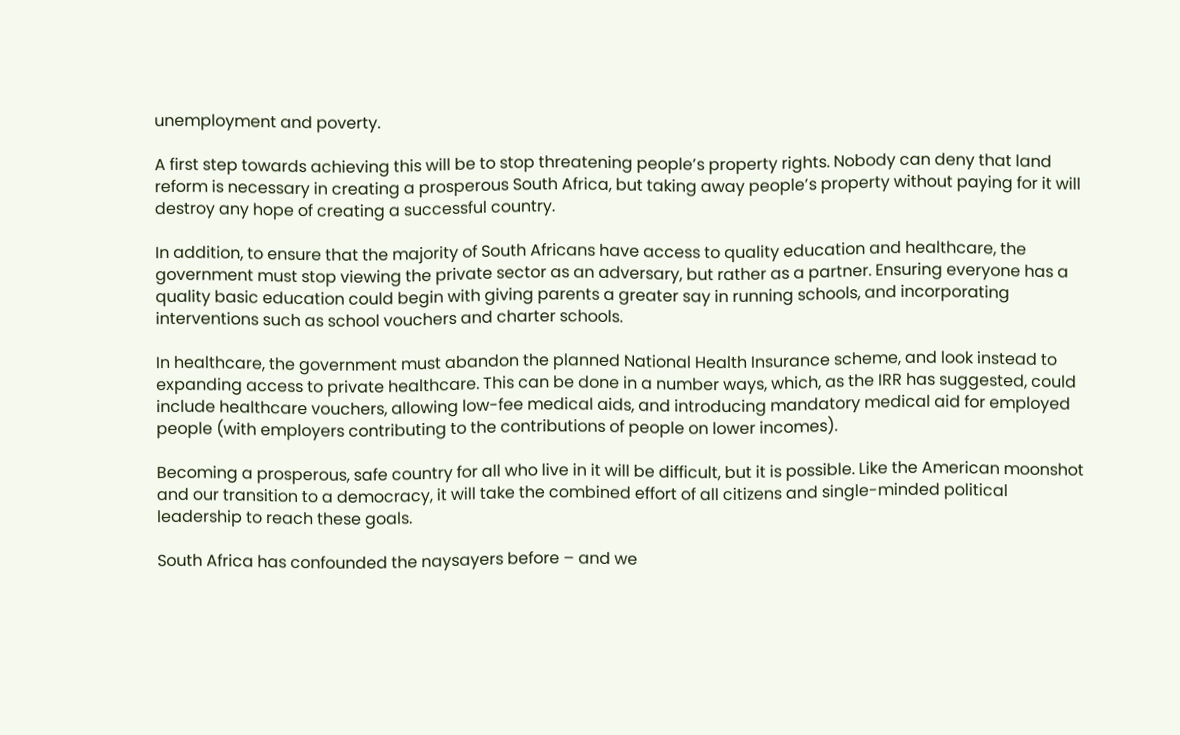unemployment and poverty.

A first step towards achieving this will be to stop threatening people’s property rights. Nobody can deny that land reform is necessary in creating a prosperous South Africa, but taking away people’s property without paying for it will destroy any hope of creating a successful country.

In addition, to ensure that the majority of South Africans have access to quality education and healthcare, the government must stop viewing the private sector as an adversary, but rather as a partner. Ensuring everyone has a quality basic education could begin with giving parents a greater say in running schools, and incorporating interventions such as school vouchers and charter schools.

In healthcare, the government must abandon the planned National Health Insurance scheme, and look instead to expanding access to private healthcare. This can be done in a number ways, which, as the IRR has suggested, could include healthcare vouchers, allowing low-fee medical aids, and introducing mandatory medical aid for employed people (with employers contributing to the contributions of people on lower incomes).

Becoming a prosperous, safe country for all who live in it will be difficult, but it is possible. Like the American moonshot and our transition to a democracy, it will take the combined effort of all citizens and single-minded political leadership to reach these goals.

South Africa has confounded the naysayers before – and we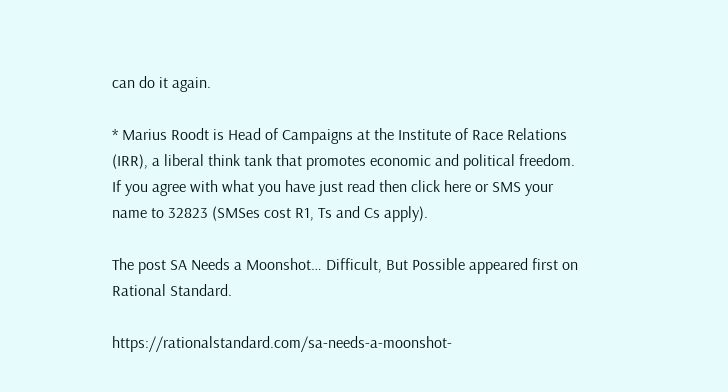can do it again.

* Marius Roodt is Head of Campaigns at the Institute of Race Relations (IRR), a liberal think tank that promotes economic and political freedom. If you agree with what you have just read then click here or SMS your name to 32823 (SMSes cost R1, Ts and Cs apply).

The post SA Needs a Moonshot… Difficult, But Possible appeared first on Rational Standard.

https://rationalstandard.com/sa-needs-a-moonshot-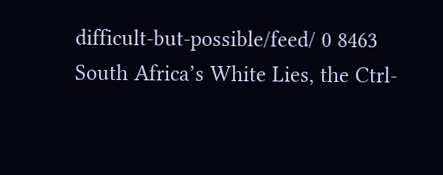difficult-but-possible/feed/ 0 8463
South Africa’s White Lies, the Ctrl-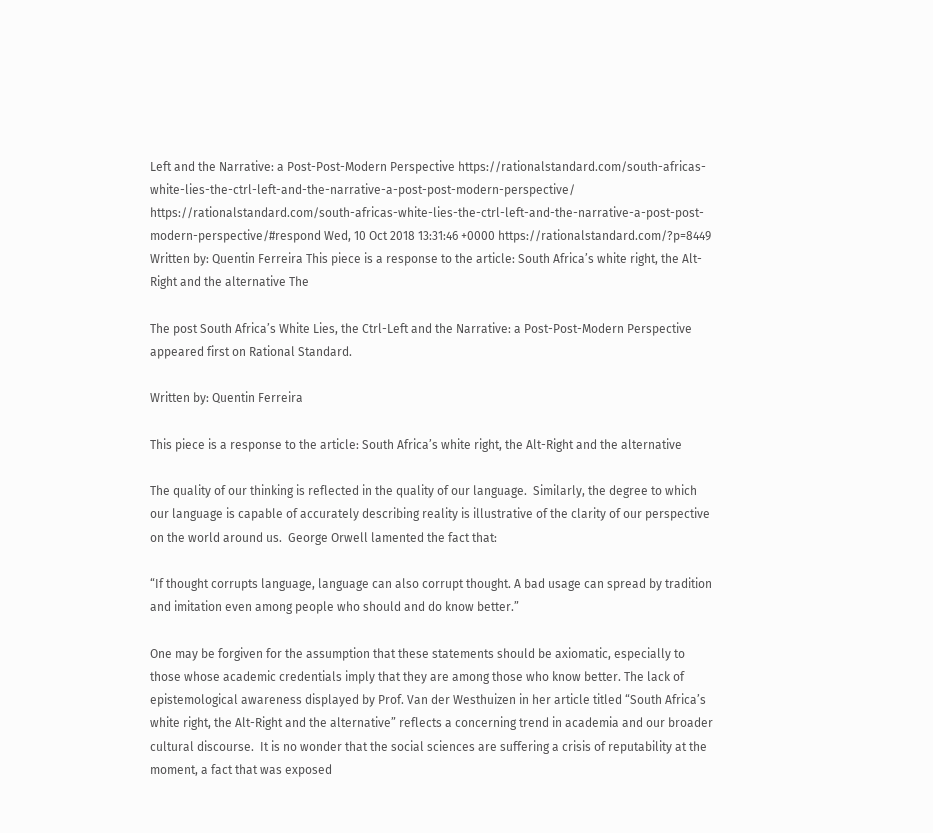Left and the Narrative: a Post-Post-Modern Perspective https://rationalstandard.com/south-africas-white-lies-the-ctrl-left-and-the-narrative-a-post-post-modern-perspective/ https://rationalstandard.com/south-africas-white-lies-the-ctrl-left-and-the-narrative-a-post-post-modern-perspective/#respond Wed, 10 Oct 2018 13:31:46 +0000 https://rationalstandard.com/?p=8449 Written by: Quentin Ferreira This piece is a response to the article: South Africa’s white right, the Alt-Right and the alternative The

The post South Africa’s White Lies, the Ctrl-Left and the Narrative: a Post-Post-Modern Perspective appeared first on Rational Standard.

Written by: Quentin Ferreira

This piece is a response to the article: South Africa’s white right, the Alt-Right and the alternative

The quality of our thinking is reflected in the quality of our language.  Similarly, the degree to which our language is capable of accurately describing reality is illustrative of the clarity of our perspective on the world around us.  George Orwell lamented the fact that:

“If thought corrupts language, language can also corrupt thought. A bad usage can spread by tradition and imitation even among people who should and do know better.”

One may be forgiven for the assumption that these statements should be axiomatic, especially to those whose academic credentials imply that they are among those who know better. The lack of epistemological awareness displayed by Prof. Van der Westhuizen in her article titled “South Africa’s white right, the Alt-Right and the alternative” reflects a concerning trend in academia and our broader cultural discourse.  It is no wonder that the social sciences are suffering a crisis of reputability at the moment, a fact that was exposed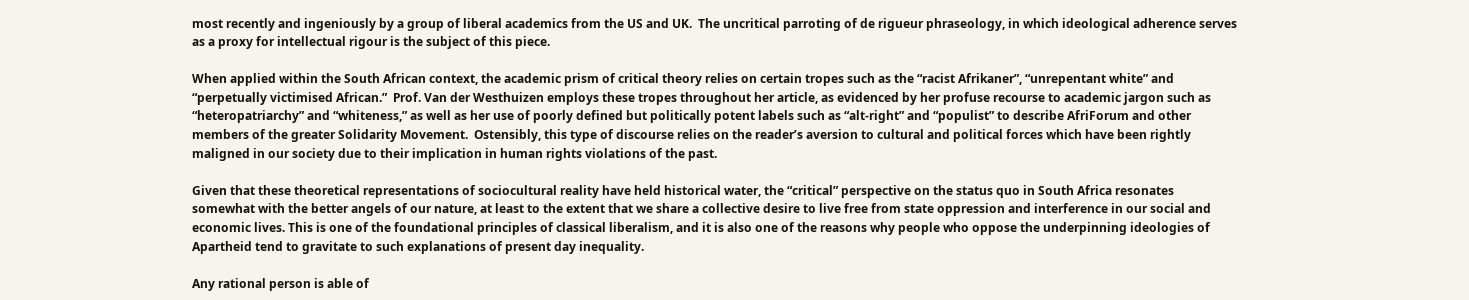most recently and ingeniously by a group of liberal academics from the US and UK.  The uncritical parroting of de rigueur phraseology, in which ideological adherence serves as a proxy for intellectual rigour is the subject of this piece.

When applied within the South African context, the academic prism of critical theory relies on certain tropes such as the “racist Afrikaner”, “unrepentant white” and “perpetually victimised African.”  Prof. Van der Westhuizen employs these tropes throughout her article, as evidenced by her profuse recourse to academic jargon such as “heteropatriarchy” and “whiteness,” as well as her use of poorly defined but politically potent labels such as “alt-right” and “populist” to describe AfriForum and other members of the greater Solidarity Movement.  Ostensibly, this type of discourse relies on the reader’s aversion to cultural and political forces which have been rightly maligned in our society due to their implication in human rights violations of the past.

Given that these theoretical representations of sociocultural reality have held historical water, the “critical” perspective on the status quo in South Africa resonates somewhat with the better angels of our nature, at least to the extent that we share a collective desire to live free from state oppression and interference in our social and economic lives. This is one of the foundational principles of classical liberalism, and it is also one of the reasons why people who oppose the underpinning ideologies of Apartheid tend to gravitate to such explanations of present day inequality.

Any rational person is able of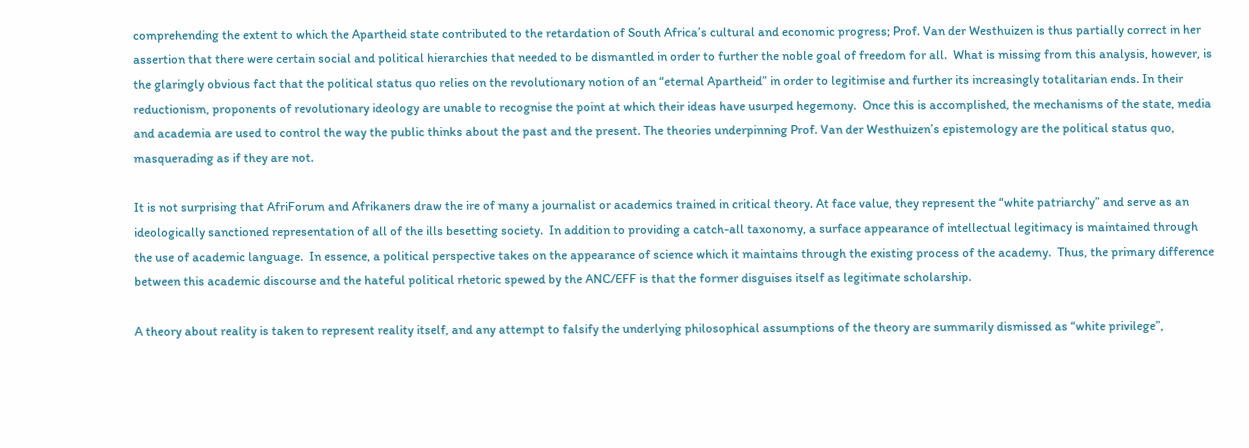comprehending the extent to which the Apartheid state contributed to the retardation of South Africa’s cultural and economic progress; Prof. Van der Westhuizen is thus partially correct in her assertion that there were certain social and political hierarchies that needed to be dismantled in order to further the noble goal of freedom for all.  What is missing from this analysis, however, is the glaringly obvious fact that the political status quo relies on the revolutionary notion of an “eternal Apartheid” in order to legitimise and further its increasingly totalitarian ends. In their reductionism, proponents of revolutionary ideology are unable to recognise the point at which their ideas have usurped hegemony.  Once this is accomplished, the mechanisms of the state, media and academia are used to control the way the public thinks about the past and the present. The theories underpinning Prof. Van der Westhuizen’s epistemology are the political status quo, masquerading as if they are not.

It is not surprising that AfriForum and Afrikaners draw the ire of many a journalist or academics trained in critical theory. At face value, they represent the “white patriarchy” and serve as an ideologically sanctioned representation of all of the ills besetting society.  In addition to providing a catch-all taxonomy, a surface appearance of intellectual legitimacy is maintained through the use of academic language.  In essence, a political perspective takes on the appearance of science which it maintains through the existing process of the academy.  Thus, the primary difference between this academic discourse and the hateful political rhetoric spewed by the ANC/EFF is that the former disguises itself as legitimate scholarship.

A theory about reality is taken to represent reality itself, and any attempt to falsify the underlying philosophical assumptions of the theory are summarily dismissed as “white privilege”,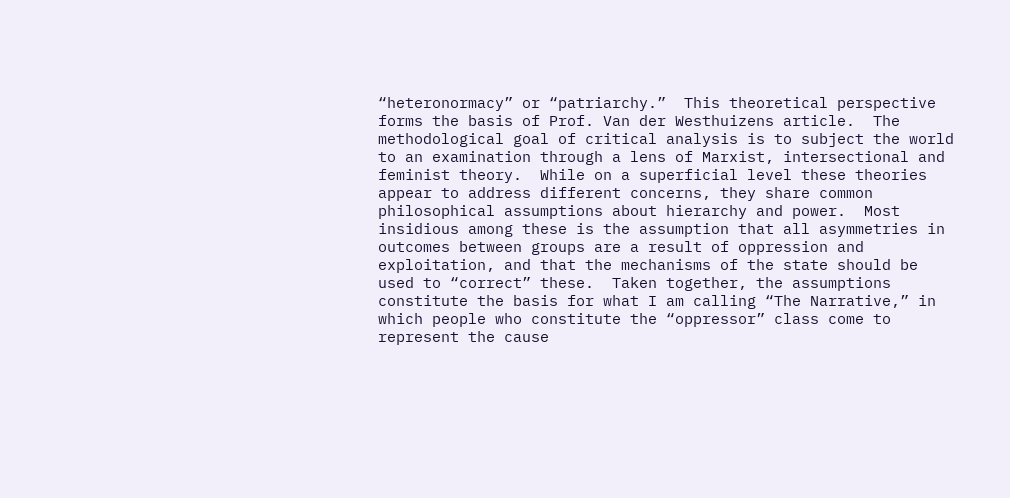“heteronormacy” or “patriarchy.”  This theoretical perspective forms the basis of Prof. Van der Westhuizens article.  The methodological goal of critical analysis is to subject the world to an examination through a lens of Marxist, intersectional and feminist theory.  While on a superficial level these theories appear to address different concerns, they share common philosophical assumptions about hierarchy and power.  Most insidious among these is the assumption that all asymmetries in outcomes between groups are a result of oppression and exploitation, and that the mechanisms of the state should be used to “correct” these.  Taken together, the assumptions constitute the basis for what I am calling “The Narrative,” in which people who constitute the “oppressor” class come to represent the cause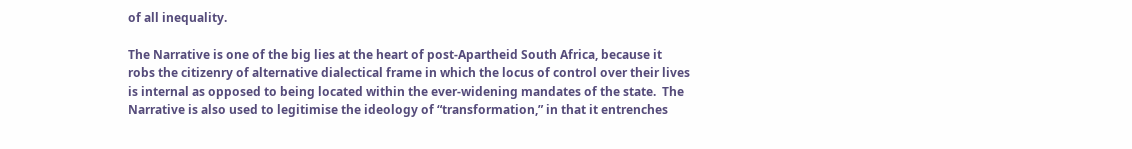of all inequality.

The Narrative is one of the big lies at the heart of post-Apartheid South Africa, because it robs the citizenry of alternative dialectical frame in which the locus of control over their lives is internal as opposed to being located within the ever-widening mandates of the state.  The Narrative is also used to legitimise the ideology of “transformation,” in that it entrenches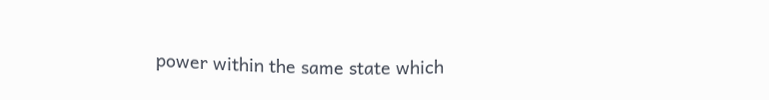power within the same state which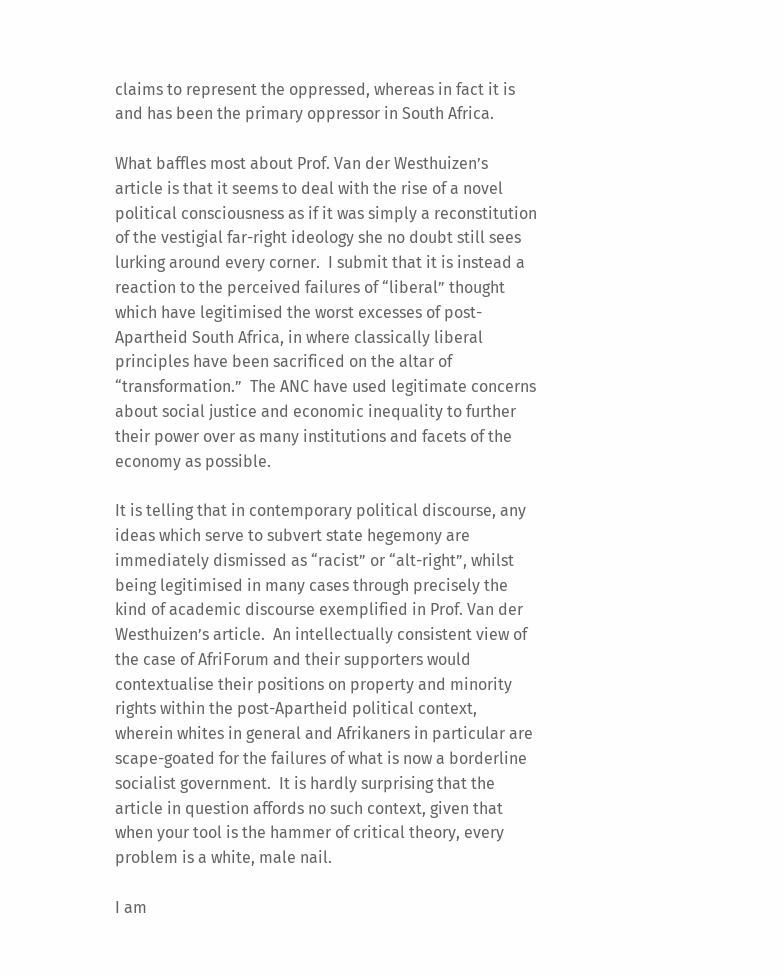claims to represent the oppressed, whereas in fact it is and has been the primary oppressor in South Africa.

What baffles most about Prof. Van der Westhuizen’s article is that it seems to deal with the rise of a novel political consciousness as if it was simply a reconstitution of the vestigial far-right ideology she no doubt still sees lurking around every corner.  I submit that it is instead a reaction to the perceived failures of “liberal” thought which have legitimised the worst excesses of post-Apartheid South Africa, in where classically liberal principles have been sacrificed on the altar of “transformation.”  The ANC have used legitimate concerns about social justice and economic inequality to further their power over as many institutions and facets of the economy as possible.

It is telling that in contemporary political discourse, any ideas which serve to subvert state hegemony are immediately dismissed as “racist” or “alt-right”, whilst being legitimised in many cases through precisely the kind of academic discourse exemplified in Prof. Van der Westhuizen’s article.  An intellectually consistent view of the case of AfriForum and their supporters would contextualise their positions on property and minority rights within the post-Apartheid political context, wherein whites in general and Afrikaners in particular are scape-goated for the failures of what is now a borderline socialist government.  It is hardly surprising that the article in question affords no such context, given that when your tool is the hammer of critical theory, every problem is a white, male nail.

I am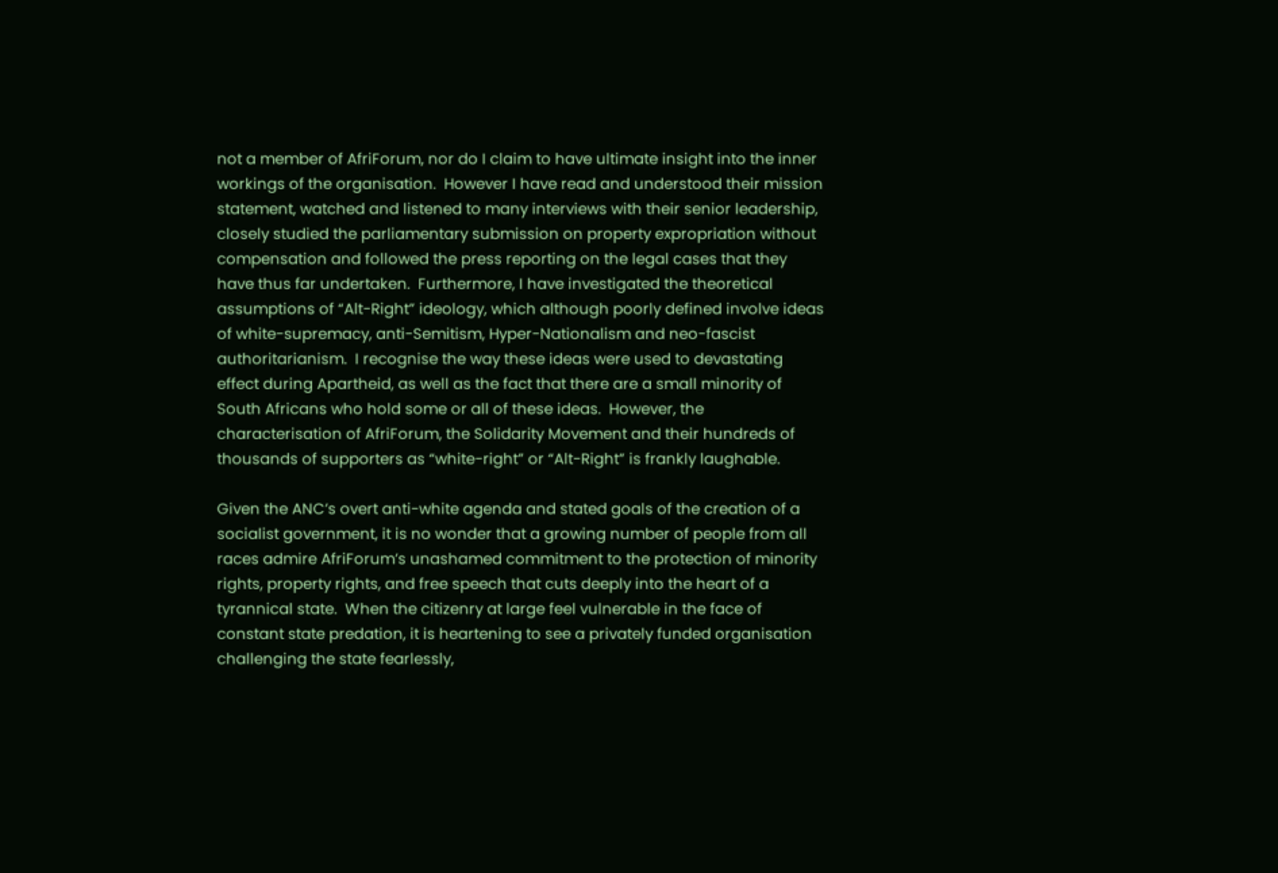not a member of AfriForum, nor do I claim to have ultimate insight into the inner workings of the organisation.  However I have read and understood their mission statement, watched and listened to many interviews with their senior leadership, closely studied the parliamentary submission on property expropriation without compensation and followed the press reporting on the legal cases that they have thus far undertaken.  Furthermore, I have investigated the theoretical assumptions of “Alt-Right” ideology, which although poorly defined involve ideas of white-supremacy, anti-Semitism, Hyper-Nationalism and neo-fascist authoritarianism.  I recognise the way these ideas were used to devastating effect during Apartheid, as well as the fact that there are a small minority of South Africans who hold some or all of these ideas.  However, the characterisation of AfriForum, the Solidarity Movement and their hundreds of thousands of supporters as “white-right” or “Alt-Right” is frankly laughable.

Given the ANC’s overt anti-white agenda and stated goals of the creation of a socialist government, it is no wonder that a growing number of people from all races admire AfriForum’s unashamed commitment to the protection of minority rights, property rights, and free speech that cuts deeply into the heart of a tyrannical state.  When the citizenry at large feel vulnerable in the face of constant state predation, it is heartening to see a privately funded organisation challenging the state fearlessly,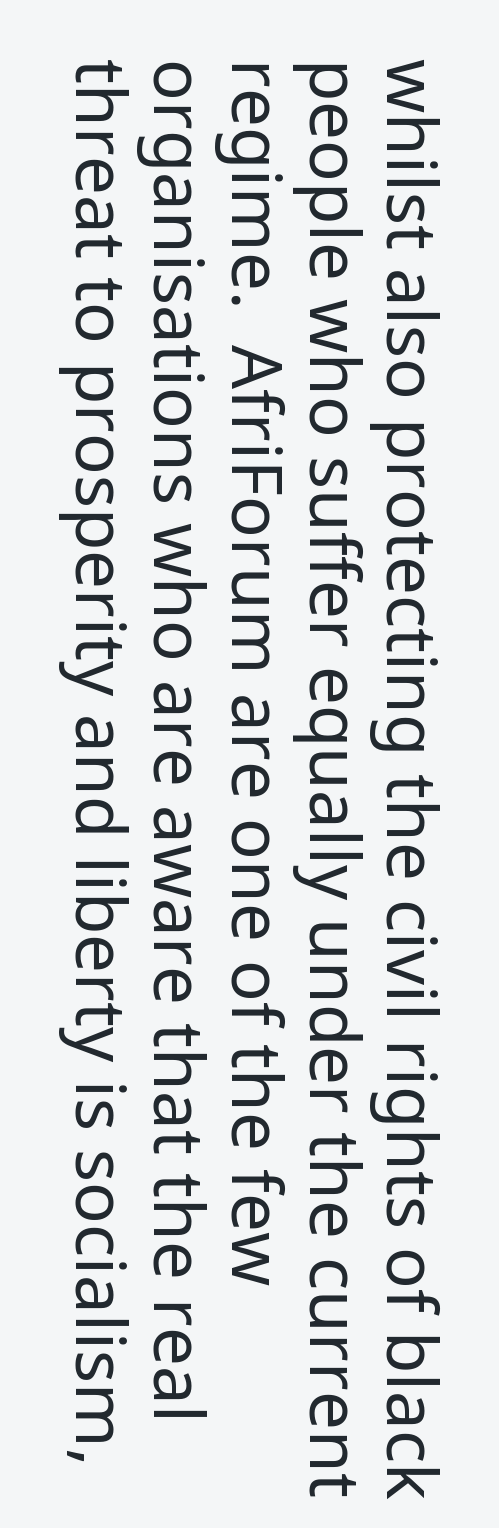whilst also protecting the civil rights of black people who suffer equally under the current regime.  AfriForum are one of the few organisations who are aware that the real threat to prosperity and liberty is socialism,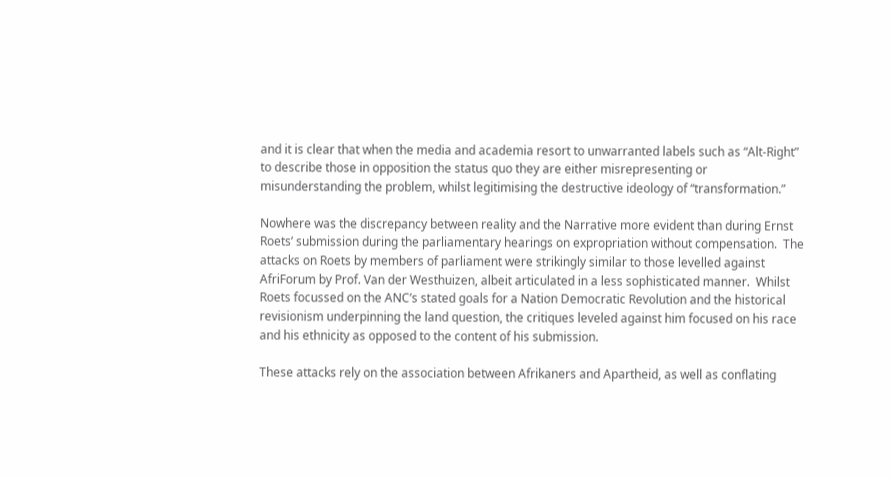and it is clear that when the media and academia resort to unwarranted labels such as “Alt-Right” to describe those in opposition the status quo they are either misrepresenting or misunderstanding the problem, whilst legitimising the destructive ideology of “transformation.”

Nowhere was the discrepancy between reality and the Narrative more evident than during Ernst Roets’ submission during the parliamentary hearings on expropriation without compensation.  The attacks on Roets by members of parliament were strikingly similar to those levelled against AfriForum by Prof. Van der Westhuizen, albeit articulated in a less sophisticated manner.  Whilst Roets focussed on the ANC’s stated goals for a Nation Democratic Revolution and the historical revisionism underpinning the land question, the critiques leveled against him focused on his race and his ethnicity as opposed to the content of his submission.

These attacks rely on the association between Afrikaners and Apartheid, as well as conflating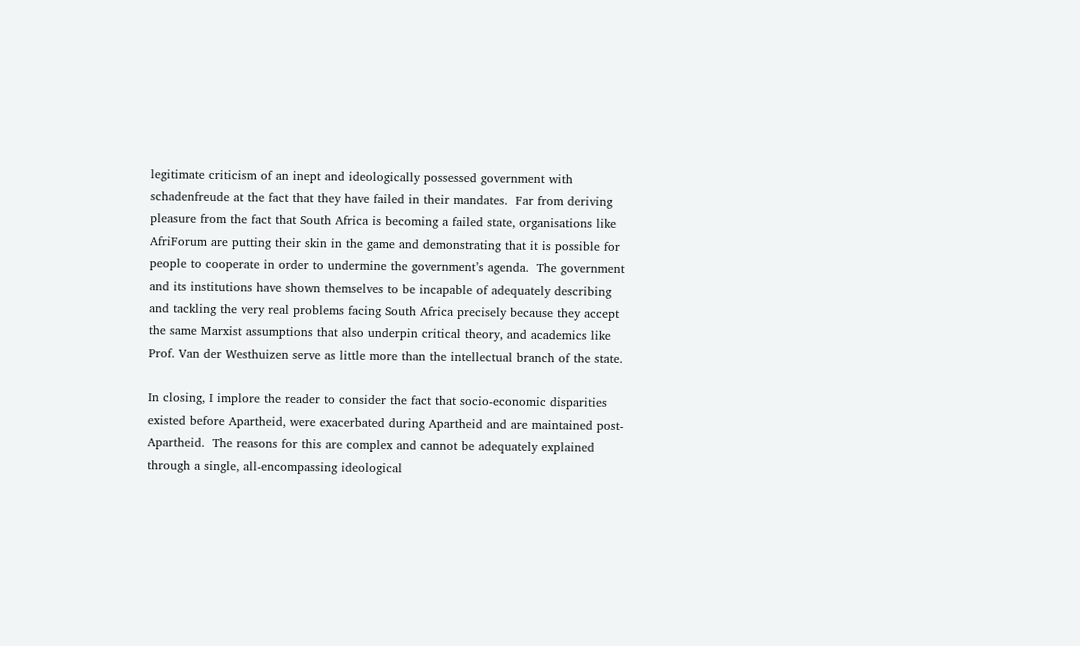legitimate criticism of an inept and ideologically possessed government with schadenfreude at the fact that they have failed in their mandates.  Far from deriving pleasure from the fact that South Africa is becoming a failed state, organisations like AfriForum are putting their skin in the game and demonstrating that it is possible for people to cooperate in order to undermine the government’s agenda.  The government and its institutions have shown themselves to be incapable of adequately describing and tackling the very real problems facing South Africa precisely because they accept the same Marxist assumptions that also underpin critical theory, and academics like Prof. Van der Westhuizen serve as little more than the intellectual branch of the state.

In closing, I implore the reader to consider the fact that socio-economic disparities existed before Apartheid, were exacerbated during Apartheid and are maintained post-Apartheid.  The reasons for this are complex and cannot be adequately explained through a single, all-encompassing ideological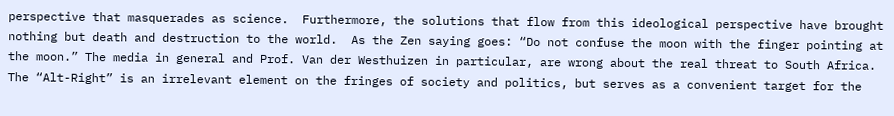perspective that masquerades as science.  Furthermore, the solutions that flow from this ideological perspective have brought nothing but death and destruction to the world.  As the Zen saying goes: “Do not confuse the moon with the finger pointing at the moon.” The media in general and Prof. Van der Westhuizen in particular, are wrong about the real threat to South Africa.  The “Alt-Right” is an irrelevant element on the fringes of society and politics, but serves as a convenient target for the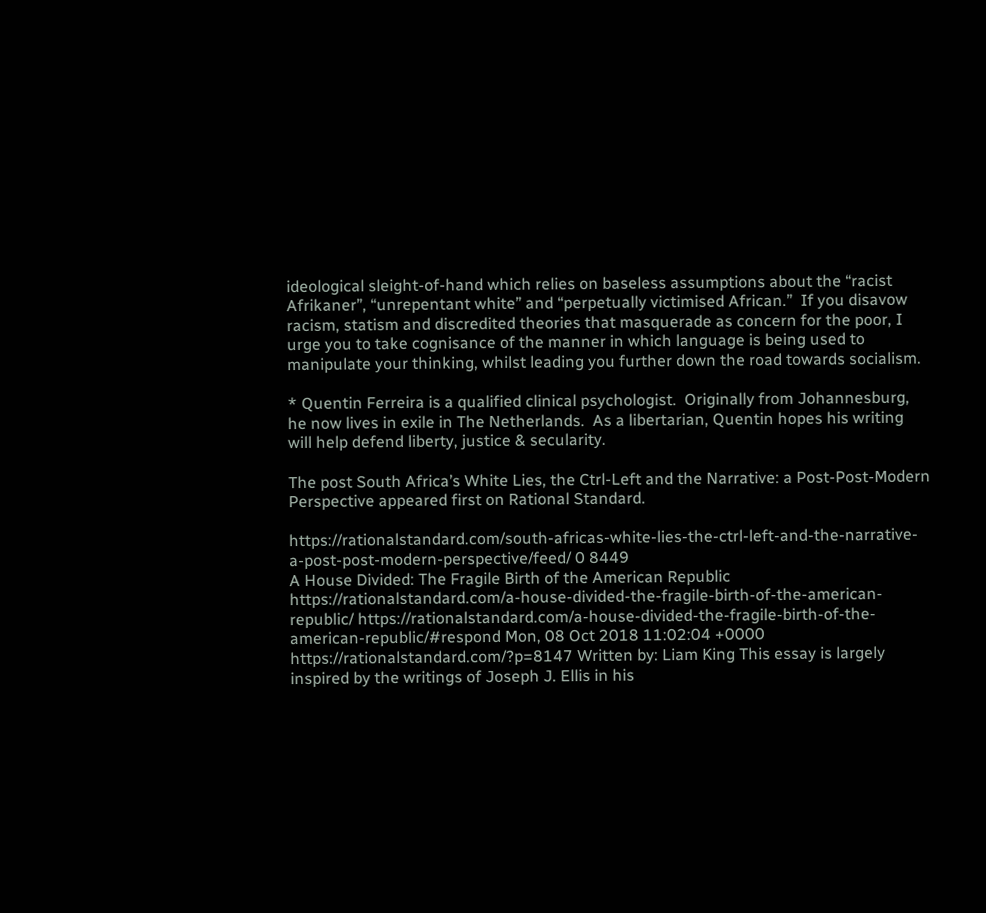ideological sleight-of-hand which relies on baseless assumptions about the “racist Afrikaner”, “unrepentant white” and “perpetually victimised African.”  If you disavow racism, statism and discredited theories that masquerade as concern for the poor, I urge you to take cognisance of the manner in which language is being used to manipulate your thinking, whilst leading you further down the road towards socialism.

* Quentin Ferreira is a qualified clinical psychologist.  Originally from Johannesburg, he now lives in exile in The Netherlands.  As a libertarian, Quentin hopes his writing will help defend liberty, justice & secularity.

The post South Africa’s White Lies, the Ctrl-Left and the Narrative: a Post-Post-Modern Perspective appeared first on Rational Standard.

https://rationalstandard.com/south-africas-white-lies-the-ctrl-left-and-the-narrative-a-post-post-modern-perspective/feed/ 0 8449
A House Divided: The Fragile Birth of the American Republic https://rationalstandard.com/a-house-divided-the-fragile-birth-of-the-american-republic/ https://rationalstandard.com/a-house-divided-the-fragile-birth-of-the-american-republic/#respond Mon, 08 Oct 2018 11:02:04 +0000 https://rationalstandard.com/?p=8147 Written by: Liam King This essay is largely inspired by the writings of Joseph J. Ellis in his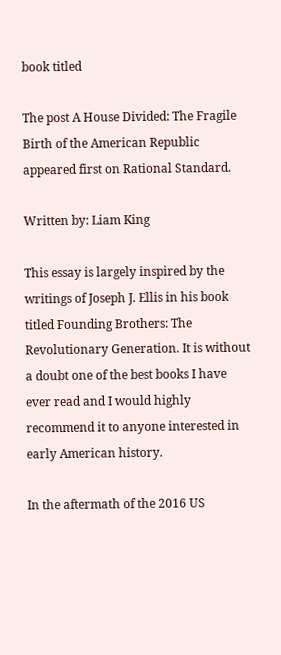book titled

The post A House Divided: The Fragile Birth of the American Republic appeared first on Rational Standard.

Written by: Liam King

This essay is largely inspired by the writings of Joseph J. Ellis in his book titled Founding Brothers: The Revolutionary Generation. It is without a doubt one of the best books I have ever read and I would highly recommend it to anyone interested in early American history.

In the aftermath of the 2016 US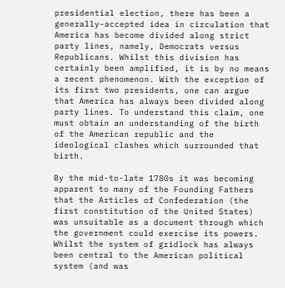presidential election, there has been a generally-accepted idea in circulation that America has become divided along strict party lines, namely, Democrats versus Republicans. Whilst this division has certainly been amplified, it is by no means a recent phenomenon. With the exception of its first two presidents, one can argue that America has always been divided along party lines. To understand this claim, one must obtain an understanding of the birth of the American republic and the ideological clashes which surrounded that birth.

By the mid-to-late 1780s it was becoming apparent to many of the Founding Fathers that the Articles of Confederation (the first constitution of the United States) was unsuitable as a document through which the government could exercise its powers. Whilst the system of gridlock has always been central to the American political system (and was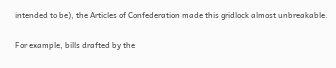intended to be), the Articles of Confederation made this gridlock almost unbreakable.

For example, bills drafted by the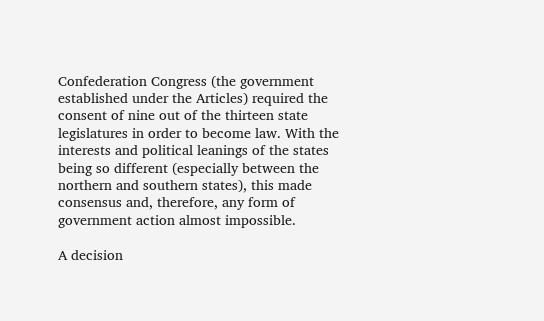Confederation Congress (the government established under the Articles) required the consent of nine out of the thirteen state legislatures in order to become law. With the interests and political leanings of the states being so different (especially between the northern and southern states), this made consensus and, therefore, any form of government action almost impossible.

A decision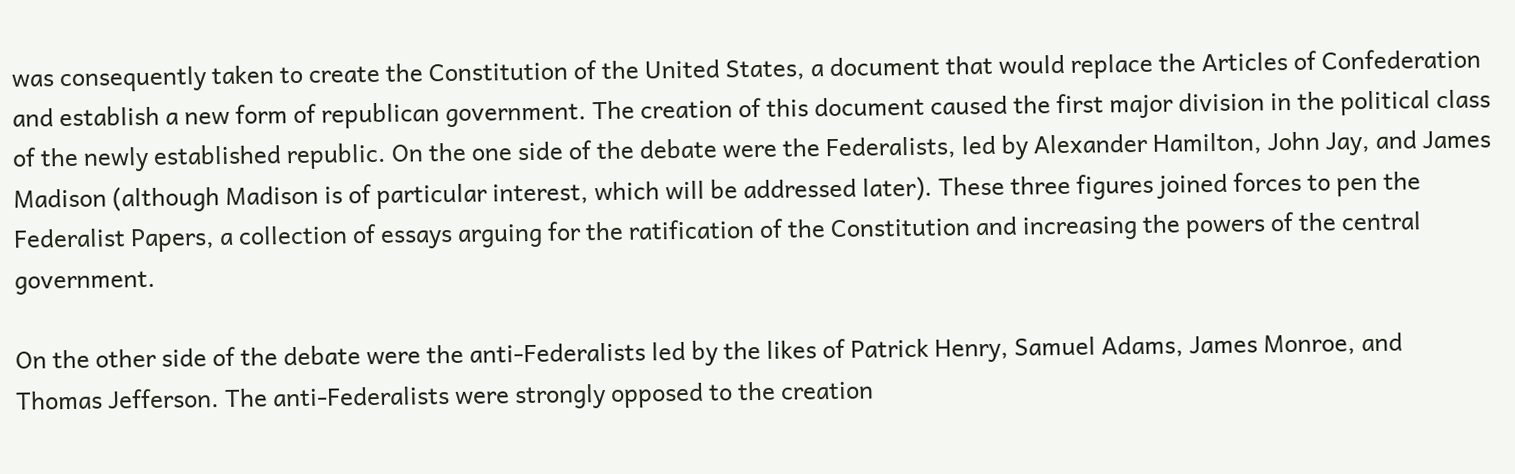was consequently taken to create the Constitution of the United States, a document that would replace the Articles of Confederation and establish a new form of republican government. The creation of this document caused the first major division in the political class of the newly established republic. On the one side of the debate were the Federalists, led by Alexander Hamilton, John Jay, and James Madison (although Madison is of particular interest, which will be addressed later). These three figures joined forces to pen the Federalist Papers, a collection of essays arguing for the ratification of the Constitution and increasing the powers of the central government.

On the other side of the debate were the anti-Federalists led by the likes of Patrick Henry, Samuel Adams, James Monroe, and Thomas Jefferson. The anti-Federalists were strongly opposed to the creation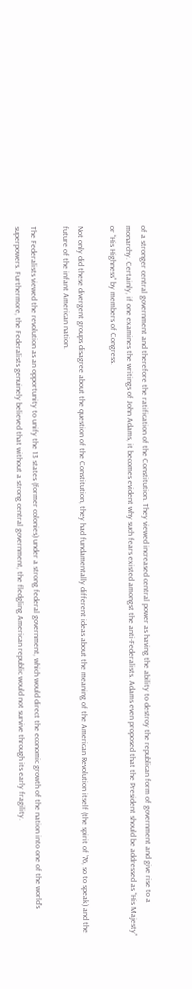of a stronger central government and therefore the ratification of the Constitution. They viewed increased central power as having the ability to destroy the republican form of government and give rise to a monarchy. Certainly, if one examines the writings of John Adams, it becomes evident why such fears existed amongst the anti-Federalists. Adams even proposed that the President should be addressed as “His Majesty” or “His Highness” by members of Congress.

Not only did these divergent groups disagree about the question of the Constitution, they had fundamentally different ideas about the meaning of the American Revolution itself (the spirit of ’76, so to speak) and the future of the infant American nation.

The Federalists viewed the revolution as an opportunity to unify the 13 states (former colonies) under a strong federal government, which would direct the economic growth of the nation into one of the world’s superpowers. Furthermore, the Federalists genuinely believed that without a strong central government, the fledgling American republic would not survive through its early fragility.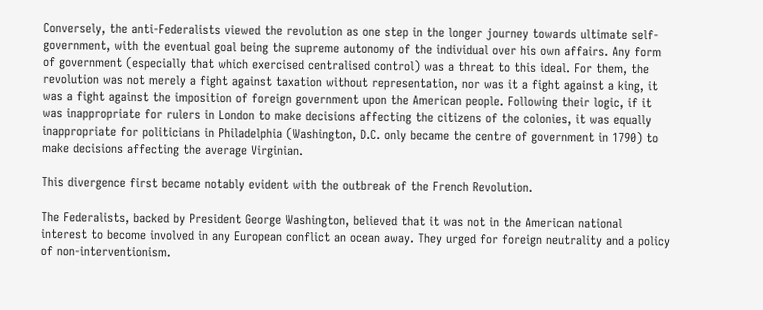Conversely, the anti-Federalists viewed the revolution as one step in the longer journey towards ultimate self-government, with the eventual goal being the supreme autonomy of the individual over his own affairs. Any form of government (especially that which exercised centralised control) was a threat to this ideal. For them, the revolution was not merely a fight against taxation without representation, nor was it a fight against a king, it was a fight against the imposition of foreign government upon the American people. Following their logic, if it was inappropriate for rulers in London to make decisions affecting the citizens of the colonies, it was equally inappropriate for politicians in Philadelphia (Washington, D.C. only became the centre of government in 1790) to make decisions affecting the average Virginian.

This divergence first became notably evident with the outbreak of the French Revolution.

The Federalists, backed by President George Washington, believed that it was not in the American national interest to become involved in any European conflict an ocean away. They urged for foreign neutrality and a policy of non-interventionism.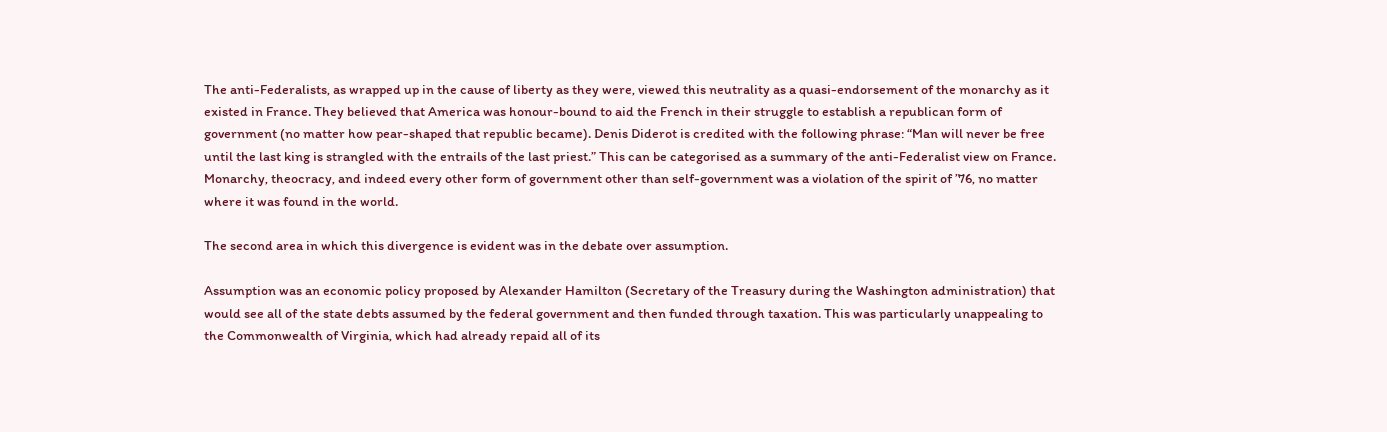The anti-Federalists, as wrapped up in the cause of liberty as they were, viewed this neutrality as a quasi-endorsement of the monarchy as it existed in France. They believed that America was honour-bound to aid the French in their struggle to establish a republican form of government (no matter how pear-shaped that republic became). Denis Diderot is credited with the following phrase: “Man will never be free until the last king is strangled with the entrails of the last priest.” This can be categorised as a summary of the anti-Federalist view on France. Monarchy, theocracy, and indeed every other form of government other than self-government was a violation of the spirit of ’76, no matter where it was found in the world.

The second area in which this divergence is evident was in the debate over assumption.

Assumption was an economic policy proposed by Alexander Hamilton (Secretary of the Treasury during the Washington administration) that would see all of the state debts assumed by the federal government and then funded through taxation. This was particularly unappealing to the Commonwealth of Virginia, which had already repaid all of its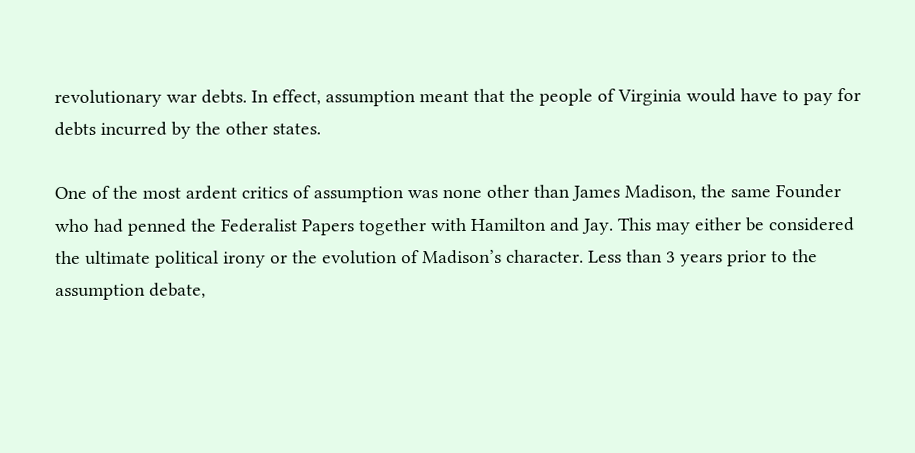revolutionary war debts. In effect, assumption meant that the people of Virginia would have to pay for debts incurred by the other states.

One of the most ardent critics of assumption was none other than James Madison, the same Founder who had penned the Federalist Papers together with Hamilton and Jay. This may either be considered the ultimate political irony or the evolution of Madison’s character. Less than 3 years prior to the assumption debate,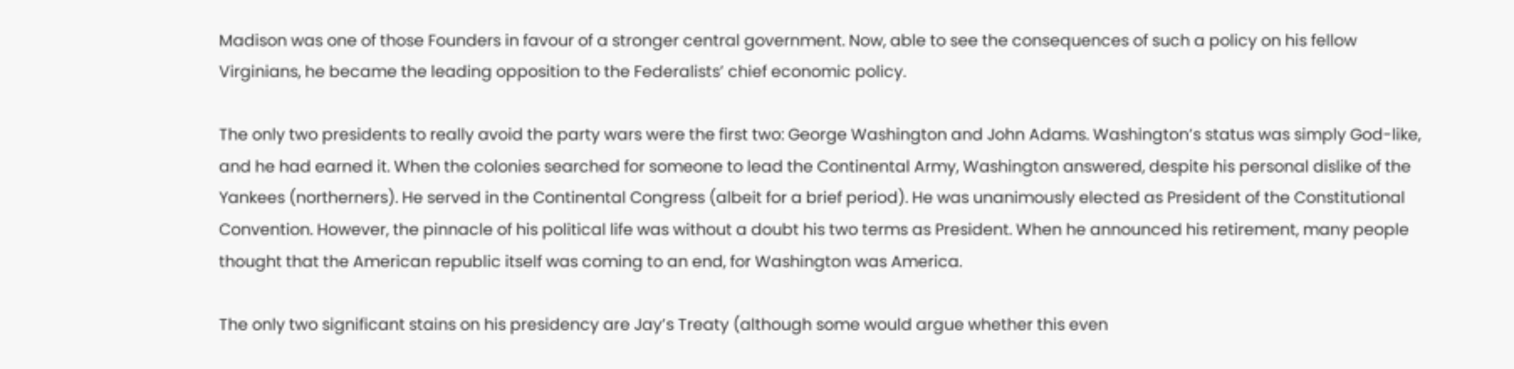Madison was one of those Founders in favour of a stronger central government. Now, able to see the consequences of such a policy on his fellow Virginians, he became the leading opposition to the Federalists’ chief economic policy.

The only two presidents to really avoid the party wars were the first two: George Washington and John Adams. Washington’s status was simply God-like, and he had earned it. When the colonies searched for someone to lead the Continental Army, Washington answered, despite his personal dislike of the Yankees (northerners). He served in the Continental Congress (albeit for a brief period). He was unanimously elected as President of the Constitutional Convention. However, the pinnacle of his political life was without a doubt his two terms as President. When he announced his retirement, many people thought that the American republic itself was coming to an end, for Washington was America.

The only two significant stains on his presidency are Jay’s Treaty (although some would argue whether this even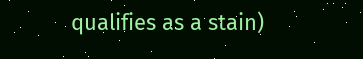qualifies as a stain)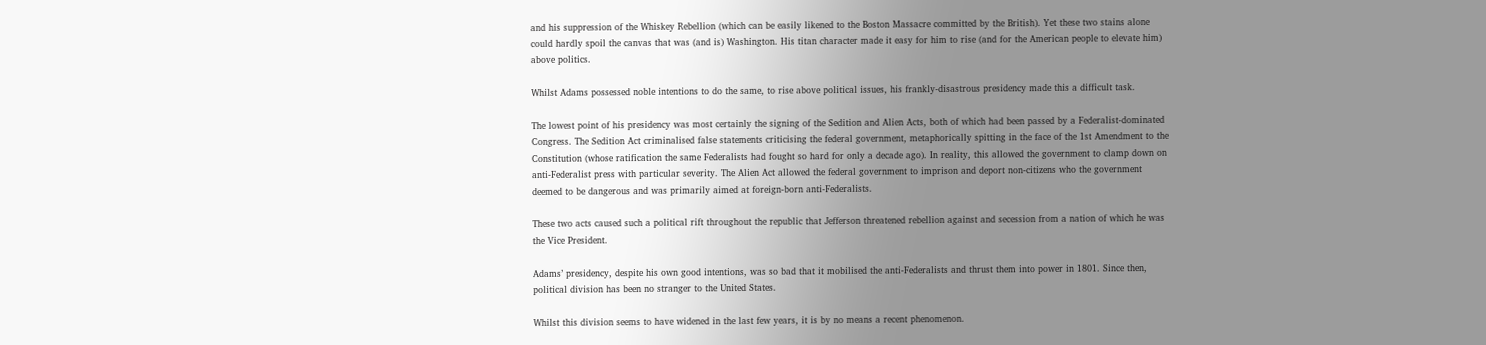and his suppression of the Whiskey Rebellion (which can be easily likened to the Boston Massacre committed by the British). Yet these two stains alone could hardly spoil the canvas that was (and is) Washington. His titan character made it easy for him to rise (and for the American people to elevate him) above politics.

Whilst Adams possessed noble intentions to do the same, to rise above political issues, his frankly-disastrous presidency made this a difficult task.

The lowest point of his presidency was most certainly the signing of the Sedition and Alien Acts, both of which had been passed by a Federalist-dominated Congress. The Sedition Act criminalised false statements criticising the federal government, metaphorically spitting in the face of the 1st Amendment to the Constitution (whose ratification the same Federalists had fought so hard for only a decade ago). In reality, this allowed the government to clamp down on anti-Federalist press with particular severity. The Alien Act allowed the federal government to imprison and deport non-citizens who the government deemed to be dangerous and was primarily aimed at foreign-born anti-Federalists.

These two acts caused such a political rift throughout the republic that Jefferson threatened rebellion against and secession from a nation of which he was the Vice President.

Adams’ presidency, despite his own good intentions, was so bad that it mobilised the anti-Federalists and thrust them into power in 1801. Since then, political division has been no stranger to the United States.

Whilst this division seems to have widened in the last few years, it is by no means a recent phenomenon.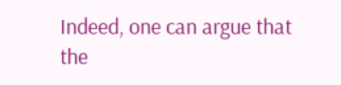Indeed, one can argue that the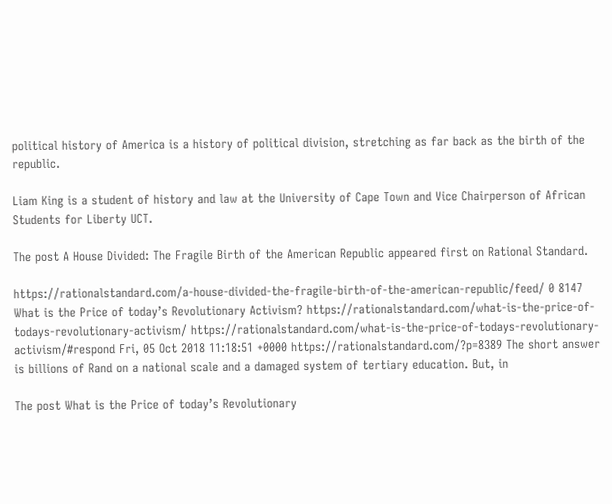political history of America is a history of political division, stretching as far back as the birth of the republic.

Liam King is a student of history and law at the University of Cape Town and Vice Chairperson of African Students for Liberty UCT.

The post A House Divided: The Fragile Birth of the American Republic appeared first on Rational Standard.

https://rationalstandard.com/a-house-divided-the-fragile-birth-of-the-american-republic/feed/ 0 8147
What is the Price of today’s Revolutionary Activism? https://rationalstandard.com/what-is-the-price-of-todays-revolutionary-activism/ https://rationalstandard.com/what-is-the-price-of-todays-revolutionary-activism/#respond Fri, 05 Oct 2018 11:18:51 +0000 https://rationalstandard.com/?p=8389 The short answer is billions of Rand on a national scale and a damaged system of tertiary education. But, in

The post What is the Price of today’s Revolutionary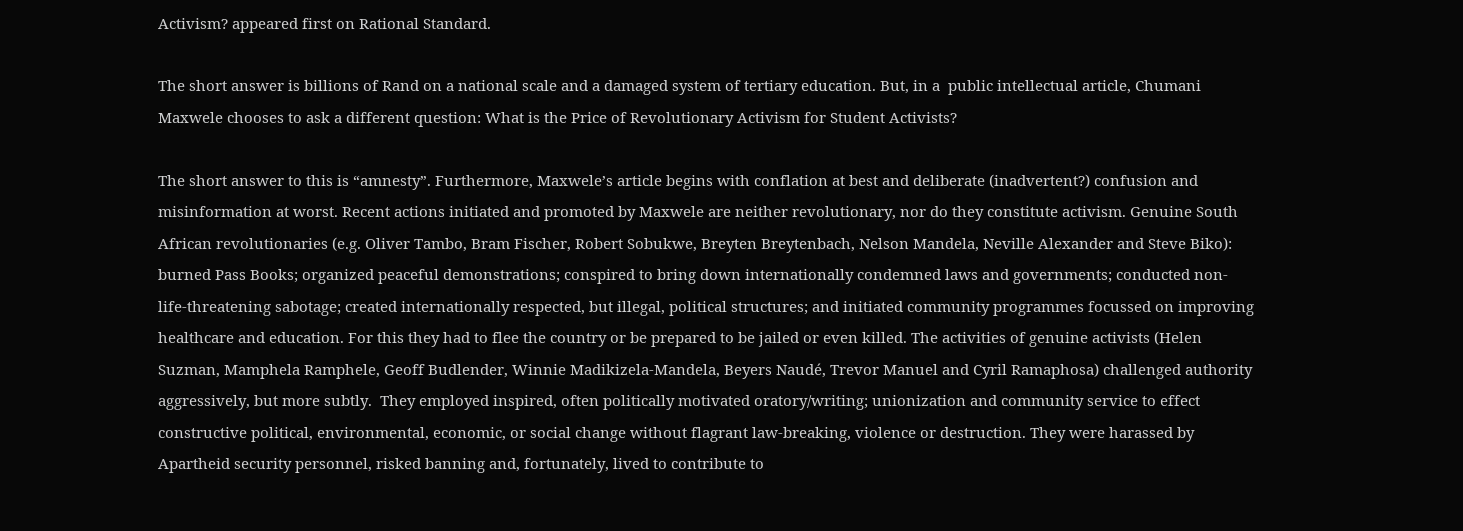Activism? appeared first on Rational Standard.

The short answer is billions of Rand on a national scale and a damaged system of tertiary education. But, in a  public intellectual article, Chumani Maxwele chooses to ask a different question: What is the Price of Revolutionary Activism for Student Activists?

The short answer to this is “amnesty”. Furthermore, Maxwele’s article begins with conflation at best and deliberate (inadvertent?) confusion and misinformation at worst. Recent actions initiated and promoted by Maxwele are neither revolutionary, nor do they constitute activism. Genuine South African revolutionaries (e.g. Oliver Tambo, Bram Fischer, Robert Sobukwe, Breyten Breytenbach, Nelson Mandela, Neville Alexander and Steve Biko): burned Pass Books; organized peaceful demonstrations; conspired to bring down internationally condemned laws and governments; conducted non-life-threatening sabotage; created internationally respected, but illegal, political structures; and initiated community programmes focussed on improving healthcare and education. For this they had to flee the country or be prepared to be jailed or even killed. The activities of genuine activists (Helen Suzman, Mamphela Ramphele, Geoff Budlender, Winnie Madikizela-Mandela, Beyers Naudé, Trevor Manuel and Cyril Ramaphosa) challenged authority aggressively, but more subtly.  They employed inspired, often politically motivated oratory/writing; unionization and community service to effect constructive political, environmental, economic, or social change without flagrant law-breaking, violence or destruction. They were harassed by Apartheid security personnel, risked banning and, fortunately, lived to contribute to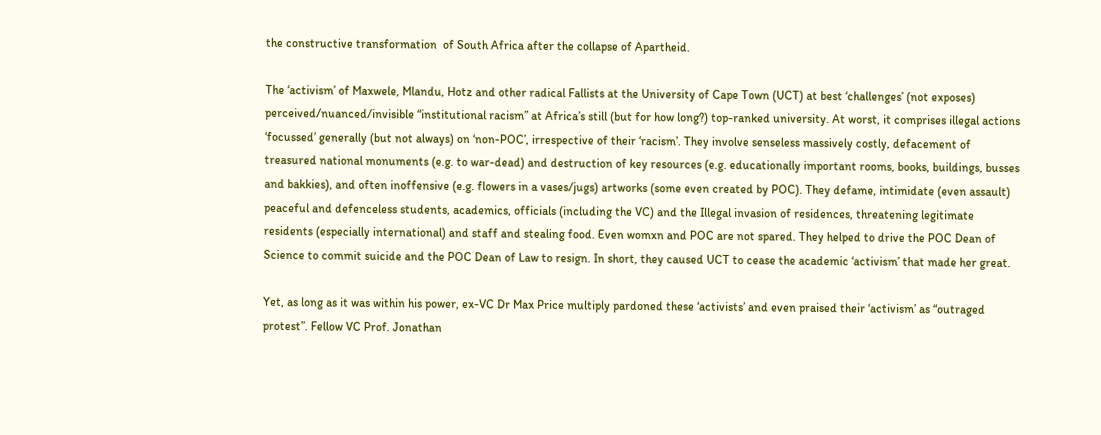the constructive transformation  of South Africa after the collapse of Apartheid.

The ‘activism’ of Maxwele, Mlandu, Hotz and other radical Fallists at the University of Cape Town (UCT) at best ‘challenges’ (not exposes) perceived/nuanced/invisible “institutional racism” at Africa’s still (but for how long?) top-ranked university. At worst, it comprises illegal actions ‘focussed’ generally (but not always) on ‘non-POC’, irrespective of their ‘racism’. They involve senseless massively costly, defacement of treasured national monuments (e.g. to war-dead) and destruction of key resources (e.g. educationally important rooms, books, buildings, busses and bakkies), and often inoffensive (e.g. flowers in a vases/jugs) artworks (some even created by POC). They defame, intimidate (even assault) peaceful and defenceless students, academics, officials (including the VC) and the Illegal invasion of residences, threatening legitimate residents (especially international) and staff and stealing food. Even womxn and POC are not spared. They helped to drive the POC Dean of Science to commit suicide and the POC Dean of Law to resign. In short, they caused UCT to cease the academic ‘activism’ that made her great.

Yet, as long as it was within his power, ex-VC Dr Max Price multiply pardoned these ‘activists’ and even praised their ‘activism’ as “outraged protest”. Fellow VC Prof. Jonathan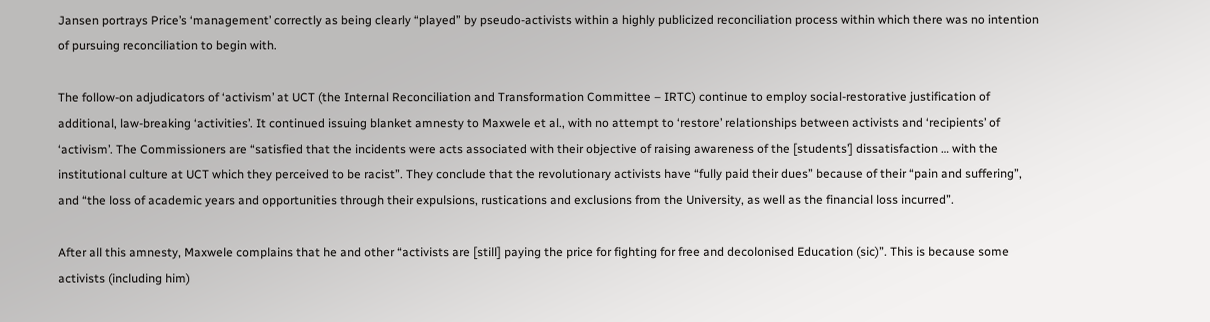Jansen portrays Price’s ‘management’ correctly as being clearly “played” by pseudo-activists within a highly publicized reconciliation process within which there was no intention of pursuing reconciliation to begin with.

The follow-on adjudicators of ‘activism’ at UCT (the Internal Reconciliation and Transformation Committee – IRTC) continue to employ social-restorative justification of additional, law-breaking ‘activities’. It continued issuing blanket amnesty to Maxwele et al., with no attempt to ‘restore’ relationships between activists and ‘recipients’ of ‘activism’. The Commissioners are “satisfied that the incidents were acts associated with their objective of raising awareness of the [students’] dissatisfaction … with the institutional culture at UCT which they perceived to be racist”. They conclude that the revolutionary activists have “fully paid their dues” because of their “pain and suffering”, and “the loss of academic years and opportunities through their expulsions, rustications and exclusions from the University, as well as the financial loss incurred”.

After all this amnesty, Maxwele complains that he and other “activists are [still] paying the price for fighting for free and decolonised Education (sic)”. This is because some activists (including him)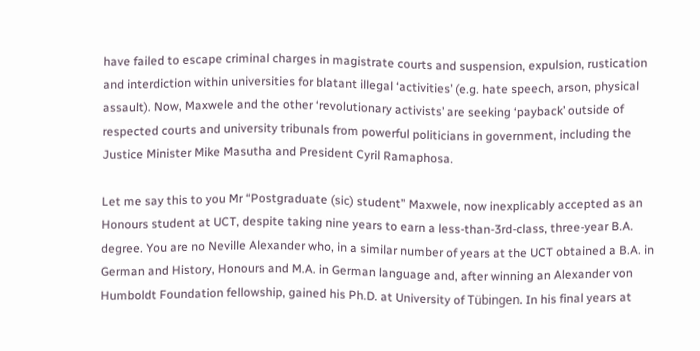have failed to escape criminal charges in magistrate courts and suspension, expulsion, rustication and interdiction within universities for blatant illegal ‘activities’ (e.g. hate speech, arson, physical assault). Now, Maxwele and the other ‘revolutionary activists’ are seeking ‘payback’ outside of respected courts and university tribunals from powerful politicians in government, including the Justice Minister Mike Masutha and President Cyril Ramaphosa.

Let me say this to you Mr “Postgraduate (sic) student” Maxwele, now inexplicably accepted as an Honours student at UCT, despite taking nine years to earn a less-than-3rd-class, three-year B.A. degree. You are no Neville Alexander who, in a similar number of years at the UCT obtained a B.A. in German and History, Honours and M.A. in German language and, after winning an Alexander von Humboldt Foundation fellowship, gained his Ph.D. at University of Tübingen. In his final years at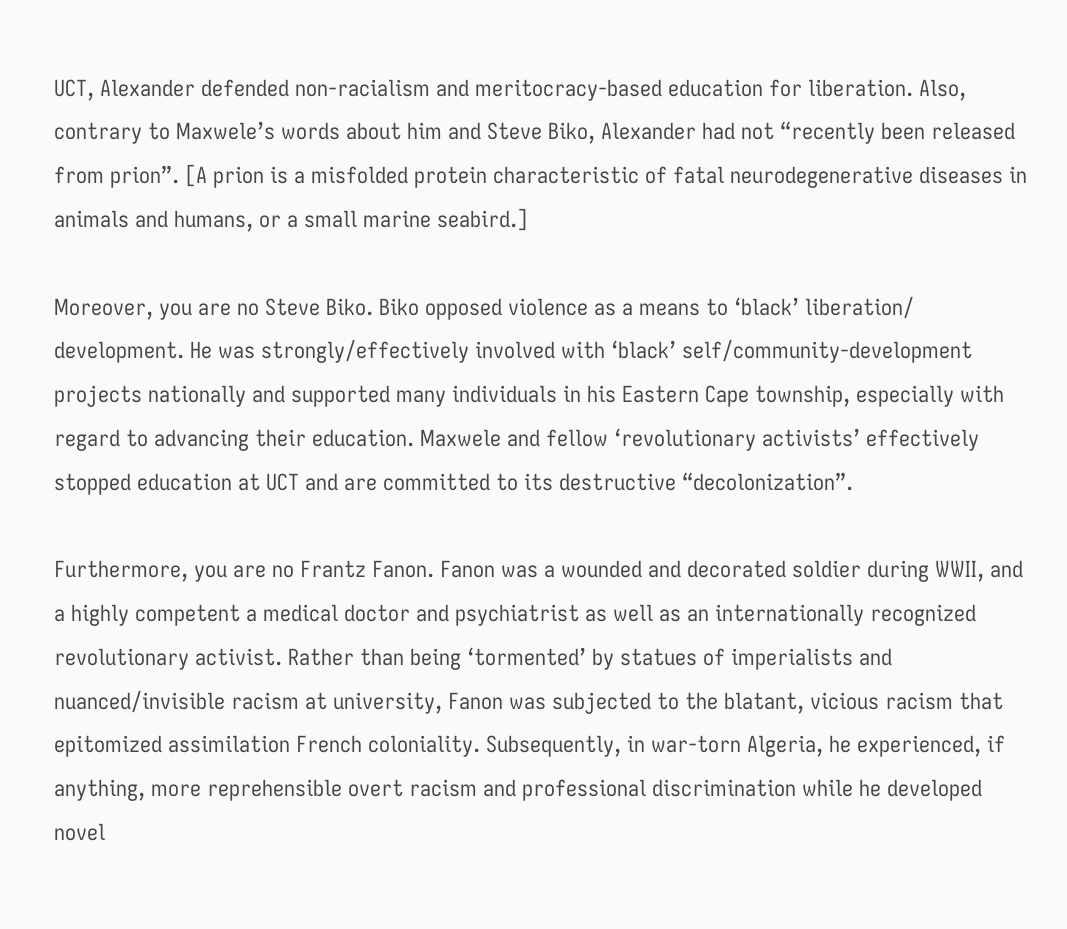UCT, Alexander defended non-racialism and meritocracy-based education for liberation. Also, contrary to Maxwele’s words about him and Steve Biko, Alexander had not “recently been released from prion”. [A prion is a misfolded protein characteristic of fatal neurodegenerative diseases in animals and humans, or a small marine seabird.]

Moreover, you are no Steve Biko. Biko opposed violence as a means to ‘black’ liberation/ development. He was strongly/effectively involved with ‘black’ self/community-development projects nationally and supported many individuals in his Eastern Cape township, especially with regard to advancing their education. Maxwele and fellow ‘revolutionary activists’ effectively stopped education at UCT and are committed to its destructive “decolonization”.

Furthermore, you are no Frantz Fanon. Fanon was a wounded and decorated soldier during WWII, and a highly competent a medical doctor and psychiatrist as well as an internationally recognized revolutionary activist. Rather than being ‘tormented’ by statues of imperialists and nuanced/invisible racism at university, Fanon was subjected to the blatant, vicious racism that epitomized assimilation French coloniality. Subsequently, in war-torn Algeria, he experienced, if anything, more reprehensible overt racism and professional discrimination while he developed novel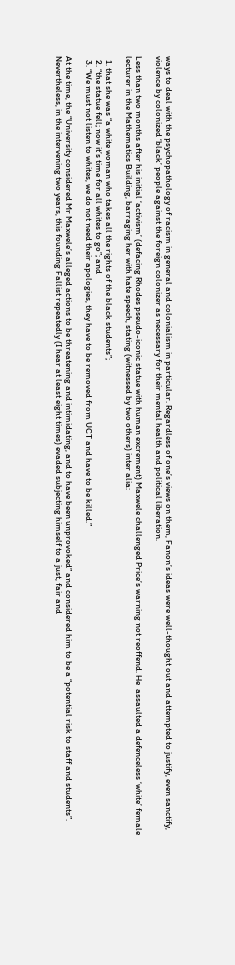ways to deal with the psychopathology of racism in general and colonialism in particular. Regardless of one’s views on them, Fanon’s ideas were well-thought out and attempted to justify, even sanctify, violence by colonized ‘black’ people against the foreign colonizer as necessary for their mental health and political liberation.

Less than two months after his initial ‘activism’ (defacing Rhodes pseudo-iconic statue with human excrement) Maxwele challenged Price’s warning not reoffend. He  assaulted a defenceless ‘white’ female lecturer in the Mathematics Building, barraging her with hate speech, stating (witnessed by two others) inter alia:

  1. that she was “a white woman who takes all the rights of the black students”;
  2. “the statue fell; now it’s time for all whites to go”; and
  3. “We must not listen to whites, we do not need their apologies, they have to be removed from UCT and have to be killed.”

At the time, the “University considered Mr Maxwele’s alleged actions to be threatening and intimidating, and to have been unprovoked” and considered him to be a “potential risk to staff and students”. Nevertheless, in the intervening two years, this founding Fallist repeatedly (I hear at least eight times) evaded subjecting himself to a just, fair and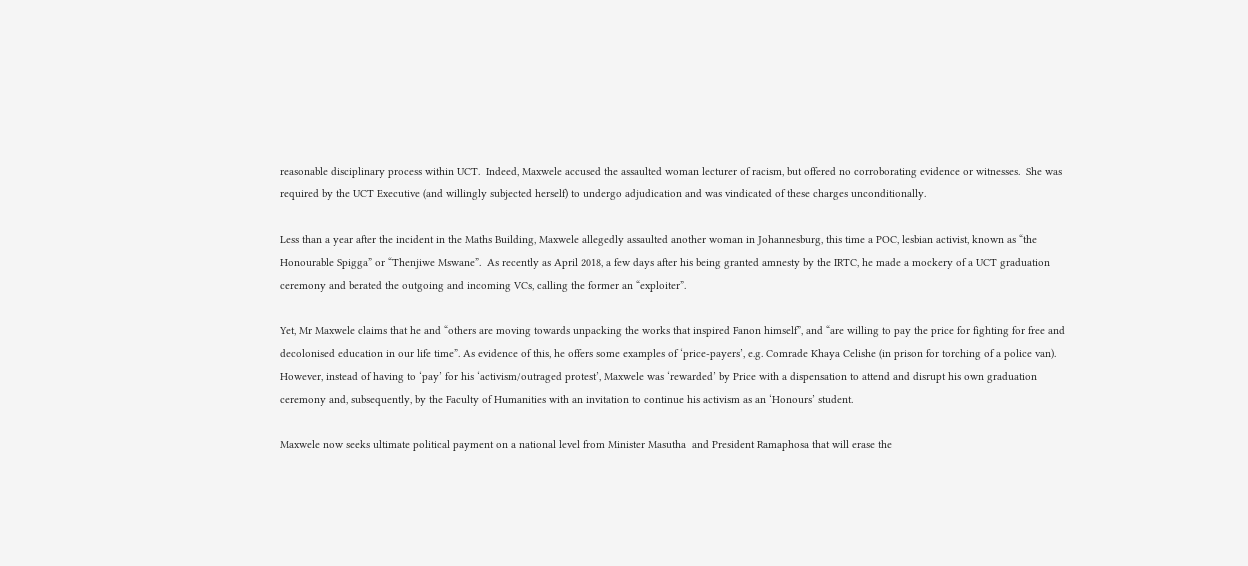reasonable disciplinary process within UCT.  Indeed, Maxwele accused the assaulted woman lecturer of racism, but offered no corroborating evidence or witnesses.  She was required by the UCT Executive (and willingly subjected herself) to undergo adjudication and was vindicated of these charges unconditionally.

Less than a year after the incident in the Maths Building, Maxwele allegedly assaulted another woman in Johannesburg, this time a POC, lesbian activist, known as “the Honourable Spigga” or “Thenjiwe Mswane”.  As recently as April 2018, a few days after his being granted amnesty by the IRTC, he made a mockery of a UCT graduation ceremony and berated the outgoing and incoming VCs, calling the former an “exploiter”.

Yet, Mr Maxwele claims that he and “others are moving towards unpacking the works that inspired Fanon himself”, and “are willing to pay the price for fighting for free and decolonised education in our life time”. As evidence of this, he offers some examples of ‘price-payers’, e.g. Comrade Khaya Celishe (in prison for torching of a police van). However, instead of having to ‘pay’ for his ‘activism/outraged protest’, Maxwele was ‘rewarded’ by Price with a dispensation to attend and disrupt his own graduation ceremony and, subsequently, by the Faculty of Humanities with an invitation to continue his activism as an ‘Honours’ student.

Maxwele now seeks ultimate political payment on a national level from Minister Masutha  and President Ramaphosa that will erase the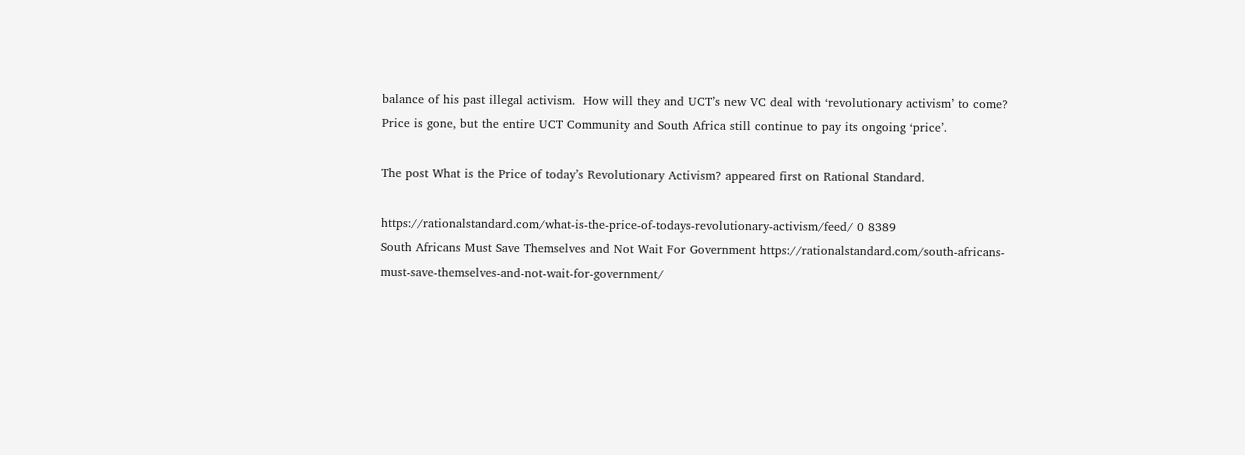balance of his past illegal activism.  How will they and UCT’s new VC deal with ‘revolutionary activism’ to come? Price is gone, but the entire UCT Community and South Africa still continue to pay its ongoing ‘price’.

The post What is the Price of today’s Revolutionary Activism? appeared first on Rational Standard.

https://rationalstandard.com/what-is-the-price-of-todays-revolutionary-activism/feed/ 0 8389
South Africans Must Save Themselves and Not Wait For Government https://rationalstandard.com/south-africans-must-save-themselves-and-not-wait-for-government/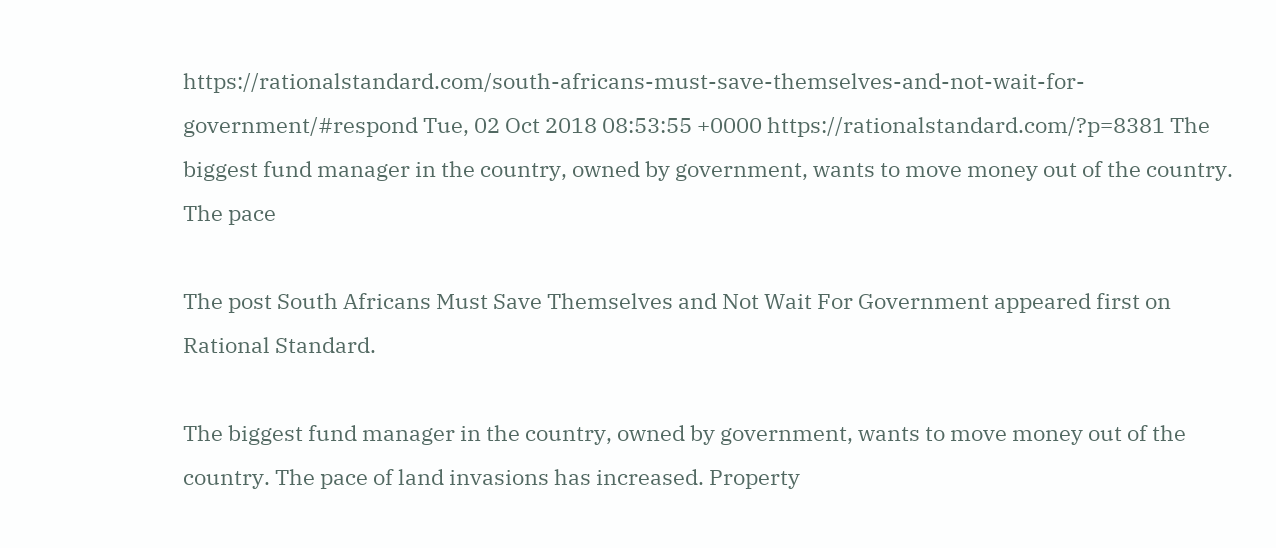https://rationalstandard.com/south-africans-must-save-themselves-and-not-wait-for-government/#respond Tue, 02 Oct 2018 08:53:55 +0000 https://rationalstandard.com/?p=8381 The biggest fund manager in the country, owned by government, wants to move money out of the country. The pace

The post South Africans Must Save Themselves and Not Wait For Government appeared first on Rational Standard.

The biggest fund manager in the country, owned by government, wants to move money out of the country. The pace of land invasions has increased. Property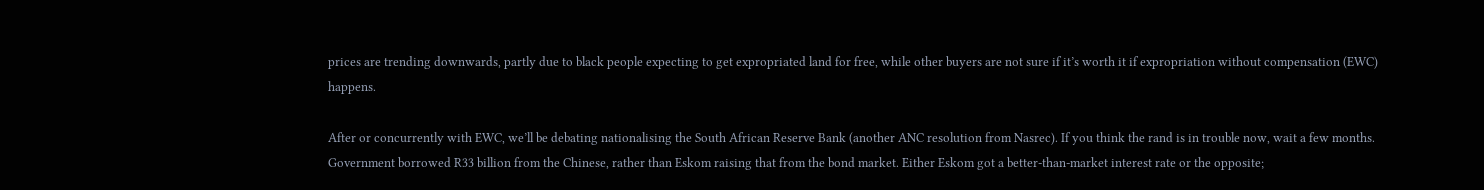prices are trending downwards, partly due to black people expecting to get expropriated land for free, while other buyers are not sure if it’s worth it if expropriation without compensation (EWC) happens.

After or concurrently with EWC, we’ll be debating nationalising the South African Reserve Bank (another ANC resolution from Nasrec). If you think the rand is in trouble now, wait a few months. Government borrowed R33 billion from the Chinese, rather than Eskom raising that from the bond market. Either Eskom got a better-than-market interest rate or the opposite;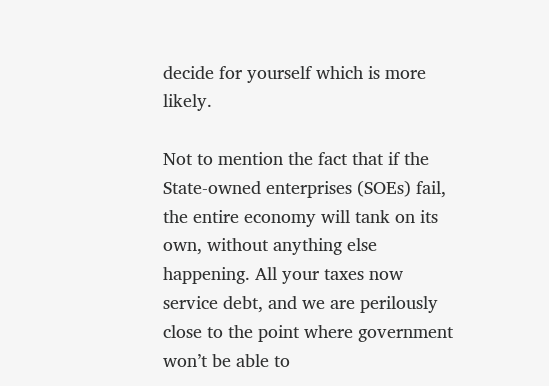decide for yourself which is more likely.

Not to mention the fact that if the State-owned enterprises (SOEs) fail, the entire economy will tank on its own, without anything else happening. All your taxes now service debt, and we are perilously close to the point where government won’t be able to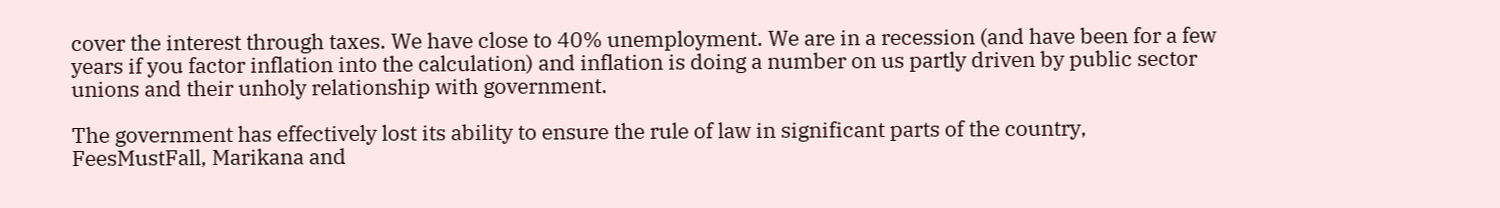cover the interest through taxes. We have close to 40% unemployment. We are in a recession (and have been for a few years if you factor inflation into the calculation) and inflation is doing a number on us partly driven by public sector unions and their unholy relationship with government.

The government has effectively lost its ability to ensure the rule of law in significant parts of the country, FeesMustFall, Marikana and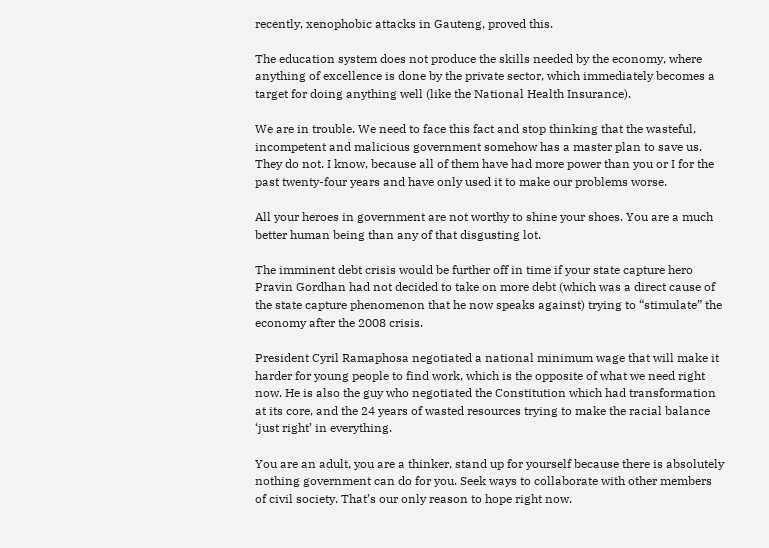recently, xenophobic attacks in Gauteng, proved this.

The education system does not produce the skills needed by the economy, where anything of excellence is done by the private sector, which immediately becomes a target for doing anything well (like the National Health Insurance).

We are in trouble. We need to face this fact and stop thinking that the wasteful, incompetent and malicious government somehow has a master plan to save us. They do not. I know, because all of them have had more power than you or I for the past twenty-four years and have only used it to make our problems worse.

All your heroes in government are not worthy to shine your shoes. You are a much better human being than any of that disgusting lot.

The imminent debt crisis would be further off in time if your state capture hero Pravin Gordhan had not decided to take on more debt (which was a direct cause of the state capture phenomenon that he now speaks against) trying to “stimulate” the economy after the 2008 crisis.

President Cyril Ramaphosa negotiated a national minimum wage that will make it harder for young people to find work, which is the opposite of what we need right now. He is also the guy who negotiated the Constitution which had transformation at its core, and the 24 years of wasted resources trying to make the racial balance ‘just right’ in everything.

You are an adult, you are a thinker, stand up for yourself because there is absolutely nothing government can do for you. Seek ways to collaborate with other members of civil society. That’s our only reason to hope right now.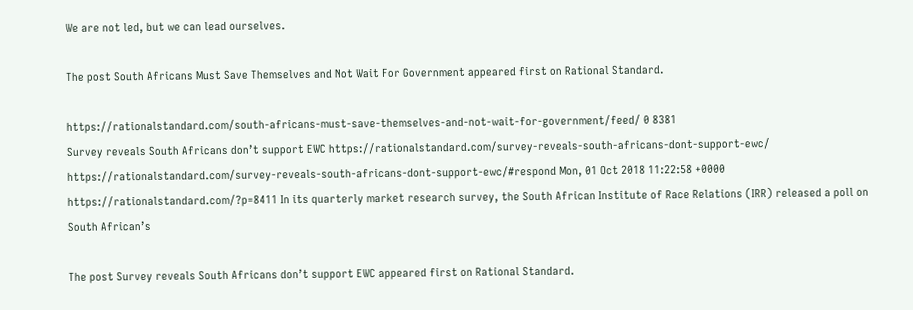We are not led, but we can lead ourselves.

The post South Africans Must Save Themselves and Not Wait For Government appeared first on Rational Standard.

https://rationalstandard.com/south-africans-must-save-themselves-and-not-wait-for-government/feed/ 0 8381
Survey reveals South Africans don’t support EWC https://rationalstandard.com/survey-reveals-south-africans-dont-support-ewc/ https://rationalstandard.com/survey-reveals-south-africans-dont-support-ewc/#respond Mon, 01 Oct 2018 11:22:58 +0000 https://rationalstandard.com/?p=8411 In its quarterly market research survey, the South African Institute of Race Relations (IRR) released a poll on South African’s

The post Survey reveals South Africans don’t support EWC appeared first on Rational Standard.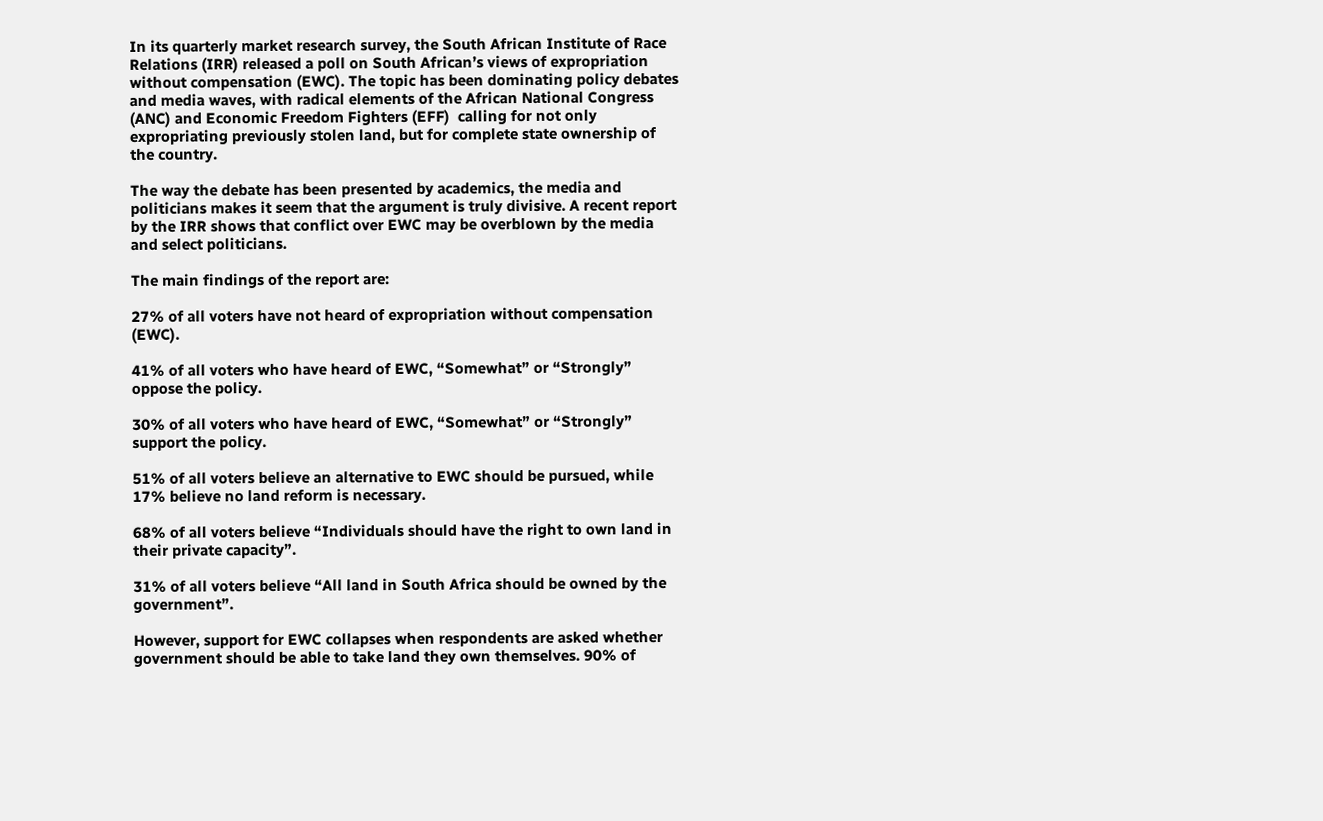In its quarterly market research survey, the South African Institute of Race Relations (IRR) released a poll on South African’s views of expropriation without compensation (EWC). The topic has been dominating policy debates and media waves, with radical elements of the African National Congress (ANC) and Economic Freedom Fighters (EFF)  calling for not only expropriating previously stolen land, but for complete state ownership of the country.

The way the debate has been presented by academics, the media and politicians makes it seem that the argument is truly divisive. A recent report by the IRR shows that conflict over EWC may be overblown by the media and select politicians.

The main findings of the report are:

27% of all voters have not heard of expropriation without compensation (EWC).

41% of all voters who have heard of EWC, “Somewhat” or “Strongly” oppose the policy.

30% of all voters who have heard of EWC, “Somewhat” or “Strongly” support the policy.

51% of all voters believe an alternative to EWC should be pursued, while 17% believe no land reform is necessary.

68% of all voters believe “Individuals should have the right to own land in their private capacity”.

31% of all voters believe “All land in South Africa should be owned by the government”.

However, support for EWC collapses when respondents are asked whether government should be able to take land they own themselves. 90% of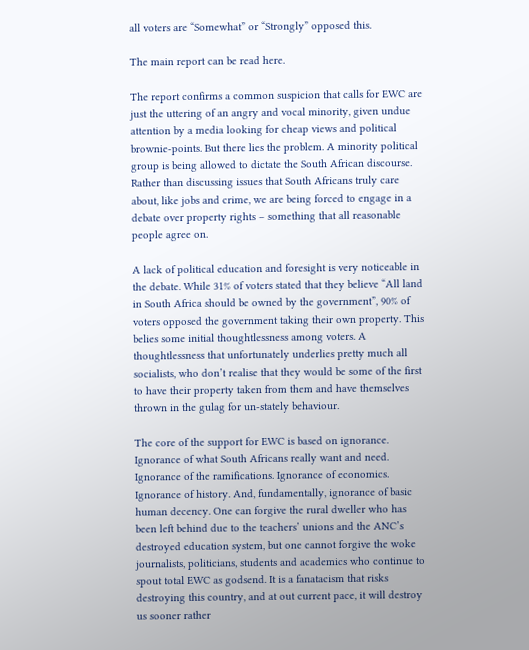all voters are “Somewhat” or “Strongly” opposed this.

The main report can be read here.

The report confirms a common suspicion that calls for EWC are just the uttering of an angry and vocal minority, given undue attention by a media looking for cheap views and political brownie-points. But there lies the problem. A minority political group is being allowed to dictate the South African discourse. Rather than discussing issues that South Africans truly care about, like jobs and crime, we are being forced to engage in a debate over property rights – something that all reasonable people agree on.

A lack of political education and foresight is very noticeable in the debate. While 31% of voters stated that they believe “All land in South Africa should be owned by the government”, 90% of voters opposed the government taking their own property. This belies some initial thoughtlessness among voters. A thoughtlessness that unfortunately underlies pretty much all socialists, who don’t realise that they would be some of the first to have their property taken from them and have themselves thrown in the gulag for un-stately behaviour.

The core of the support for EWC is based on ignorance. Ignorance of what South Africans really want and need. Ignorance of the ramifications. Ignorance of economics. Ignorance of history. And, fundamentally, ignorance of basic human decency. One can forgive the rural dweller who has been left behind due to the teachers’ unions and the ANC’s destroyed education system, but one cannot forgive the woke journalists, politicians, students and academics who continue to spout total EWC as godsend. It is a fanatacism that risks destroying this country, and at out current pace, it will destroy us sooner rather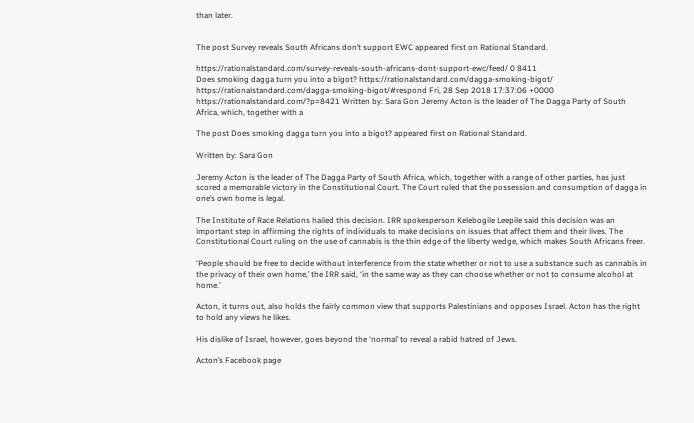than later.


The post Survey reveals South Africans don’t support EWC appeared first on Rational Standard.

https://rationalstandard.com/survey-reveals-south-africans-dont-support-ewc/feed/ 0 8411
Does smoking dagga turn you into a bigot? https://rationalstandard.com/dagga-smoking-bigot/ https://rationalstandard.com/dagga-smoking-bigot/#respond Fri, 28 Sep 2018 17:37:06 +0000 https://rationalstandard.com/?p=8421 Written by: Sara Gon Jeremy Acton is the leader of The Dagga Party of South Africa, which, together with a

The post Does smoking dagga turn you into a bigot? appeared first on Rational Standard.

Written by: Sara Gon

Jeremy Acton is the leader of The Dagga Party of South Africa, which, together with a range of other parties, has just scored a memorable victory in the Constitutional Court. The Court ruled that the possession and consumption of dagga in one’s own home is legal.

The Institute of Race Relations hailed this decision. IRR spokesperson Kelebogile Leepile said this decision was an important step in affirming the rights of individuals to make decisions on issues that affect them and their lives. The Constitutional Court ruling on the use of cannabis is the thin edge of the liberty wedge, which makes South Africans freer.

‘People should be free to decide without interference from the state whether or not to use a substance such as cannabis in the privacy of their own home,’ the IRR said, ‘in the same way as they can choose whether or not to consume alcohol at home.’

Acton, it turns out, also holds the fairly common view that supports Palestinians and opposes Israel. Acton has the right to hold any views he likes.

His dislike of Israel, however, goes beyond the ‘normal’ to reveal a rabid hatred of Jews.

Acton’s Facebook page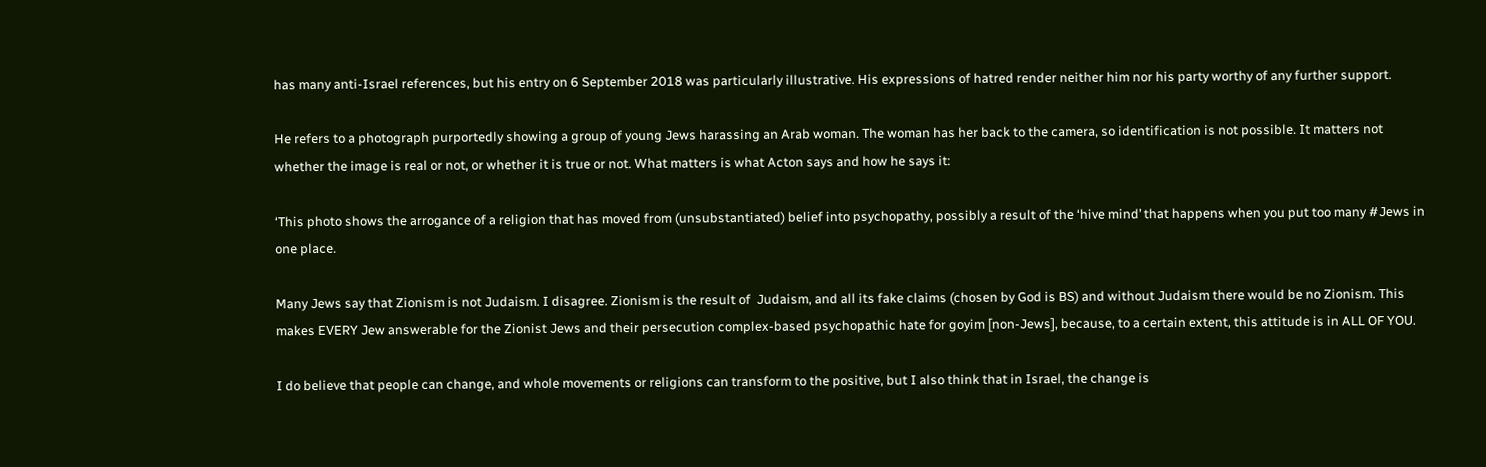has many anti-Israel references, but his entry on 6 September 2018 was particularly illustrative. His expressions of hatred render neither him nor his party worthy of any further support.

He refers to a photograph purportedly showing a group of young Jews harassing an Arab woman. The woman has her back to the camera, so identification is not possible. It matters not whether the image is real or not, or whether it is true or not. What matters is what Acton says and how he says it:

‘This photo shows the arrogance of a religion that has moved from (unsubstantiated) belief into psychopathy, possibly a result of the ‘hive mind’ that happens when you put too many #Jews in one place.

Many Jews say that Zionism is not Judaism. I disagree. Zionism is the result of  Judaism, and all its fake claims (chosen by God is BS) and without Judaism there would be no Zionism. This makes EVERY Jew answerable for the Zionist Jews and their persecution complex-based psychopathic hate for goyim [non-Jews], because, to a certain extent, this attitude is in ALL OF YOU.

I do believe that people can change, and whole movements or religions can transform to the positive, but I also think that in Israel, the change is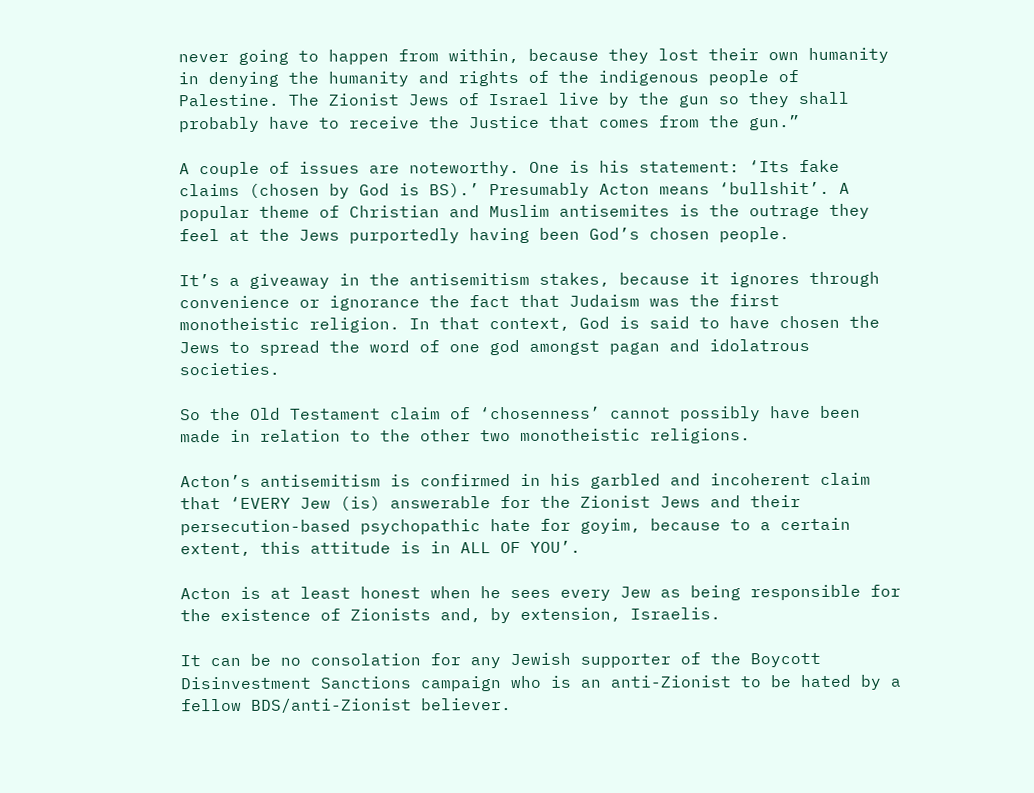never going to happen from within, because they lost their own humanity in denying the humanity and rights of the indigenous people of Palestine. The Zionist Jews of Israel live by the gun so they shall probably have to receive the Justice that comes from the gun.”

A couple of issues are noteworthy. One is his statement: ‘Its fake claims (chosen by God is BS).’ Presumably Acton means ‘bullshit’. A popular theme of Christian and Muslim antisemites is the outrage they feel at the Jews purportedly having been God’s chosen people.

It’s a giveaway in the antisemitism stakes, because it ignores through convenience or ignorance the fact that Judaism was the first monotheistic religion. In that context, God is said to have chosen the Jews to spread the word of one god amongst pagan and idolatrous societies.

So the Old Testament claim of ‘chosenness’ cannot possibly have been made in relation to the other two monotheistic religions.

Acton’s antisemitism is confirmed in his garbled and incoherent claim that ‘EVERY Jew (is) answerable for the Zionist Jews and their persecution-based psychopathic hate for goyim, because to a certain extent, this attitude is in ALL OF YOU’.

Acton is at least honest when he sees every Jew as being responsible for the existence of Zionists and, by extension, Israelis.

It can be no consolation for any Jewish supporter of the Boycott Disinvestment Sanctions campaign who is an anti-Zionist to be hated by a fellow BDS/anti-Zionist believer.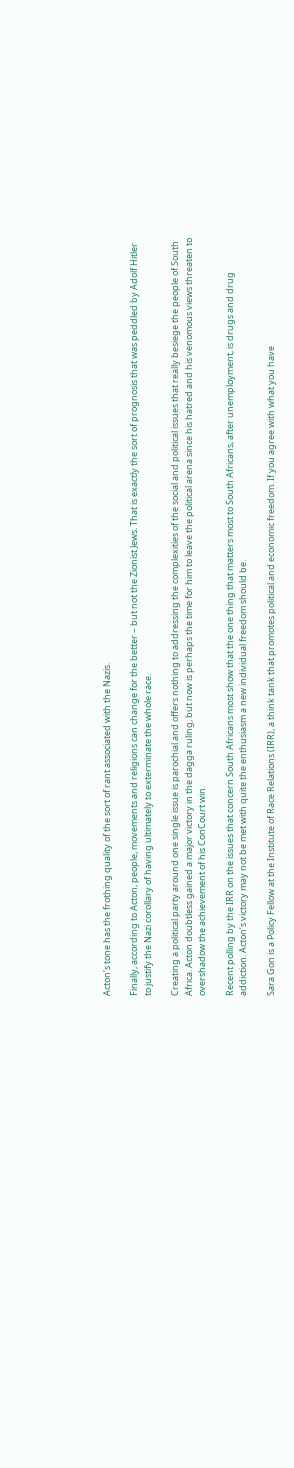Acton’s tone has the frothing quality of the sort of rant associated with the Nazis.

Finally, according to Acton, people, movements and religions can change for the better – but not the Zionist Jews. That is exactly the sort of prognosis that was peddled by Adolf Hitler to justify the Nazi corollary of having ultimately to exterminate the whole race.

Creating a political party around one single issue is parochial and offers nothing to addressing the complexities of the social and political issues that really besiege the people of South Africa. Acton doubtless gained a major victory in the dagga ruling, but now is perhaps the time for him to leave the political arena since his hatred and his venomous views threaten to overshadow the achievement of his ConCourt win.

Recent polling by the IRR on the issues that concern South Africans most show that the one thing that matters most to South Africans, after unemployment, is drugs and drug addiction. Acton’s victory may not be met with quite the enthusiasm a new individual freedom should be.

Sara Gon is a Policy Fellow at the Institute of Race Relations (IRR), a think tank that promotes political and economic freedom. If you agree with what you have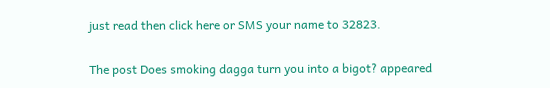just read then click here or SMS your name to 32823.

The post Does smoking dagga turn you into a bigot? appeared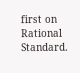first on Rational Standard.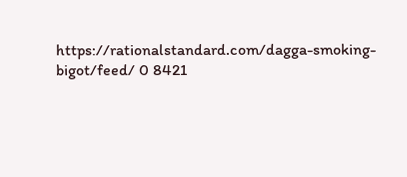https://rationalstandard.com/dagga-smoking-bigot/feed/ 0 8421